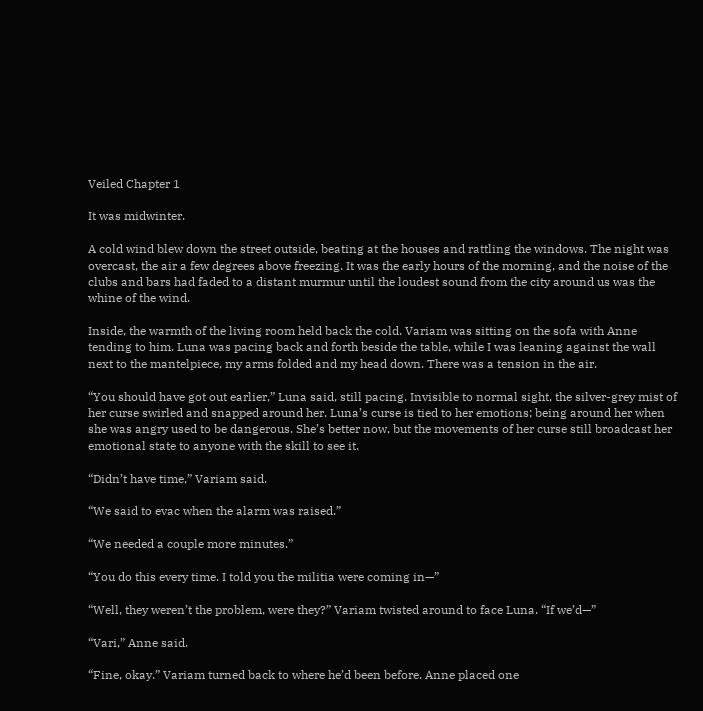Veiled Chapter 1

It was midwinter.

A cold wind blew down the street outside, beating at the houses and rattling the windows. The night was overcast, the air a few degrees above freezing. It was the early hours of the morning, and the noise of the clubs and bars had faded to a distant murmur until the loudest sound from the city around us was the whine of the wind.

Inside, the warmth of the living room held back the cold. Variam was sitting on the sofa with Anne tending to him. Luna was pacing back and forth beside the table, while I was leaning against the wall next to the mantelpiece, my arms folded and my head down. There was a tension in the air.

“You should have got out earlier,” Luna said, still pacing. Invisible to normal sight, the silver-grey mist of her curse swirled and snapped around her. Luna’s curse is tied to her emotions; being around her when she was angry used to be dangerous. She’s better now, but the movements of her curse still broadcast her emotional state to anyone with the skill to see it.

“Didn’t have time,” Variam said.

“We said to evac when the alarm was raised.”

“We needed a couple more minutes.”

“You do this every time. I told you the militia were coming in—”

“Well, they weren’t the problem, were they?” Variam twisted around to face Luna. “If we’d—”

“Vari,” Anne said.

“Fine, okay.” Variam turned back to where he’d been before. Anne placed one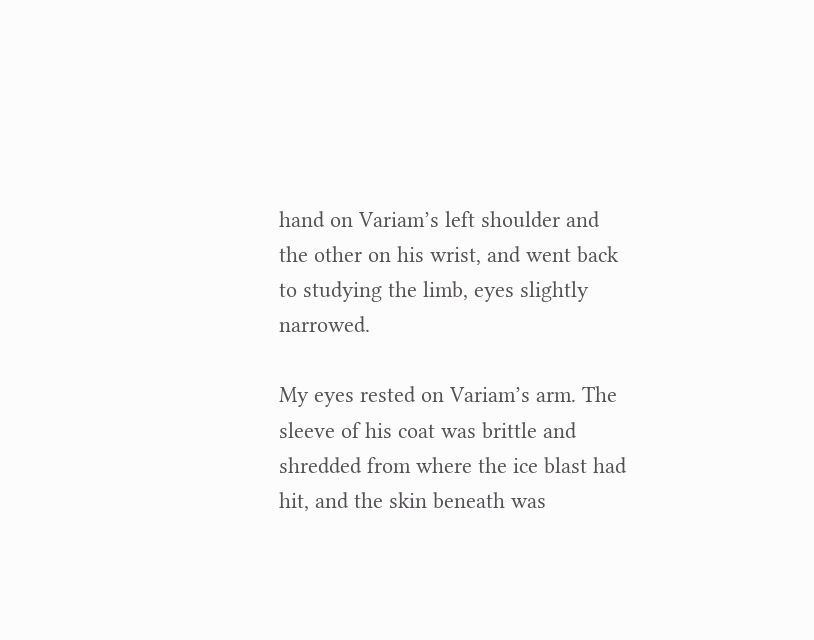hand on Variam’s left shoulder and the other on his wrist, and went back to studying the limb, eyes slightly narrowed.

My eyes rested on Variam’s arm. The sleeve of his coat was brittle and shredded from where the ice blast had hit, and the skin beneath was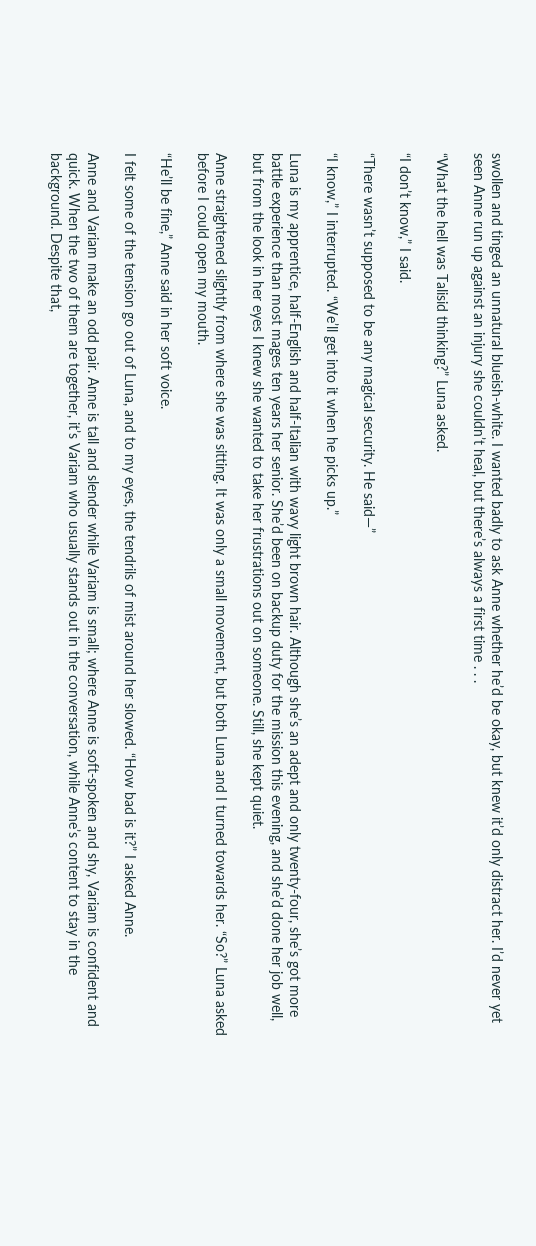swollen and tinged an unnatural blueish-white. I wanted badly to ask Anne whether he’d be okay, but knew it’d only distract her. I’d never yet seen Anne run up against an injury she couldn’t heal, but there’s always a first time . . .

“What the hell was Talisid thinking?” Luna asked.

“I don’t know,” I said.

“There wasn’t supposed to be any magical security. He said—”

“I know,” I interrupted. “We’ll get into it when he picks up.”

Luna is my apprentice, half-English and half-Italian with wavy light brown hair. Although she’s an adept and only twenty-four, she’s got more battle experience than most mages ten years her senior. She’d been on backup duty for the mission this evening, and she’d done her job well, but from the look in her eyes I knew she wanted to take her frustrations out on someone. Still, she kept quiet.

Anne straightened slightly from where she was sitting. It was only a small movement, but both Luna and I turned towards her. “So?” Luna asked before I could open my mouth.

“He’ll be fine,” Anne said in her soft voice.

I felt some of the tension go out of Luna, and to my eyes, the tendrils of mist around her slowed. “How bad is it?” I asked Anne.

Anne and Variam make an odd pair. Anne is tall and slender while Variam is small; where Anne is soft-spoken and shy, Variam is confident and quick. When the two of them are together, it’s Variam who usually stands out in the conversation, while Anne’s content to stay in the background. Despite that,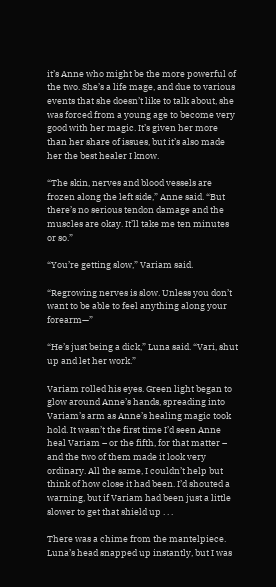it’s Anne who might be the more powerful of the two. She’s a life mage, and due to various events that she doesn’t like to talk about, she was forced from a young age to become very good with her magic. It’s given her more than her share of issues, but it’s also made her the best healer I know.

“The skin, nerves and blood vessels are frozen along the left side,” Anne said. “But there’s no serious tendon damage and the muscles are okay. It’ll take me ten minutes or so.”

“You’re getting slow,” Variam said.

“Regrowing nerves is slow. Unless you don’t want to be able to feel anything along your forearm—”

“He’s just being a dick,” Luna said. “Vari, shut up and let her work.”

Variam rolled his eyes. Green light began to glow around Anne’s hands, spreading into Variam’s arm as Anne’s healing magic took hold. It wasn’t the first time I’d seen Anne heal Variam – or the fifth, for that matter – and the two of them made it look very ordinary. All the same, I couldn’t help but think of how close it had been. I’d shouted a warning, but if Variam had been just a little slower to get that shield up . . .

There was a chime from the mantelpiece. Luna’s head snapped up instantly, but I was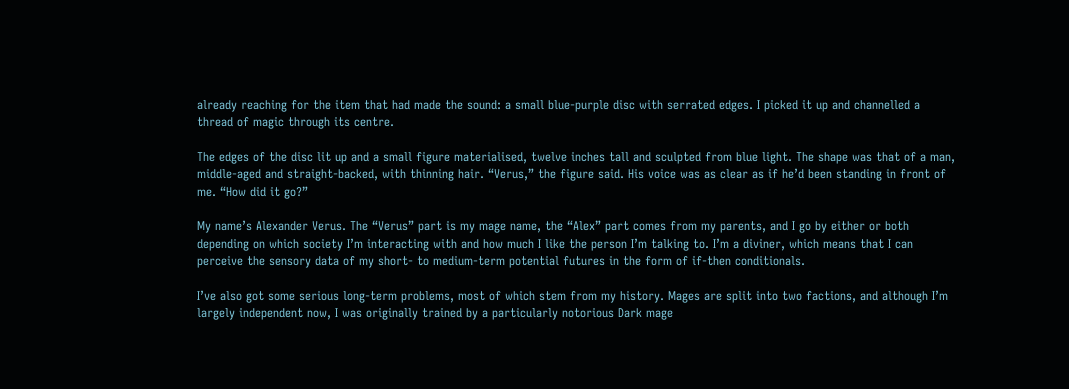already reaching for the item that had made the sound: a small blue-purple disc with serrated edges. I picked it up and channelled a thread of magic through its centre.

The edges of the disc lit up and a small figure materialised, twelve inches tall and sculpted from blue light. The shape was that of a man, middle-aged and straight-backed, with thinning hair. “Verus,” the figure said. His voice was as clear as if he’d been standing in front of me. “How did it go?”

My name’s Alexander Verus. The “Verus” part is my mage name, the “Alex” part comes from my parents, and I go by either or both depending on which society I’m interacting with and how much I like the person I’m talking to. I’m a diviner, which means that I can perceive the sensory data of my short- to medium-term potential futures in the form of if-then conditionals.

I’ve also got some serious long-term problems, most of which stem from my history. Mages are split into two factions, and although I’m largely independent now, I was originally trained by a particularly notorious Dark mage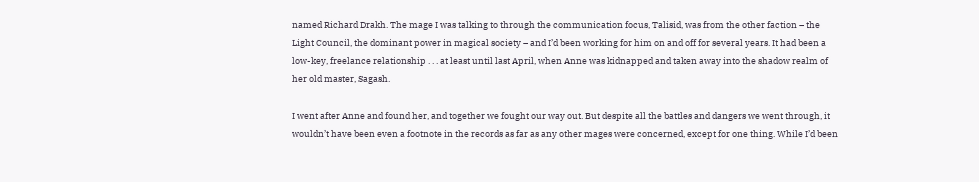named Richard Drakh. The mage I was talking to through the communication focus, Talisid, was from the other faction – the Light Council, the dominant power in magical society – and I’d been working for him on and off for several years. It had been a low-key, freelance relationship . . . at least until last April, when Anne was kidnapped and taken away into the shadow realm of her old master, Sagash.

I went after Anne and found her, and together we fought our way out. But despite all the battles and dangers we went through, it wouldn’t have been even a footnote in the records as far as any other mages were concerned, except for one thing. While I’d been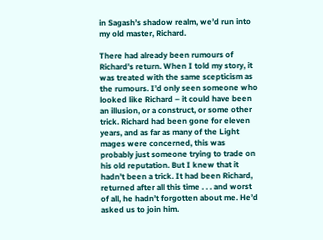in Sagash’s shadow realm, we’d run into my old master, Richard.

There had already been rumours of Richard’s return. When I told my story, it was treated with the same scepticism as the rumours. I’d only seen someone who looked like Richard – it could have been an illusion, or a construct, or some other trick. Richard had been gone for eleven years, and as far as many of the Light mages were concerned, this was probably just someone trying to trade on his old reputation. But I knew that it hadn’t been a trick. It had been Richard, returned after all this time . . . and worst of all, he hadn’t forgotten about me. He’d asked us to join him.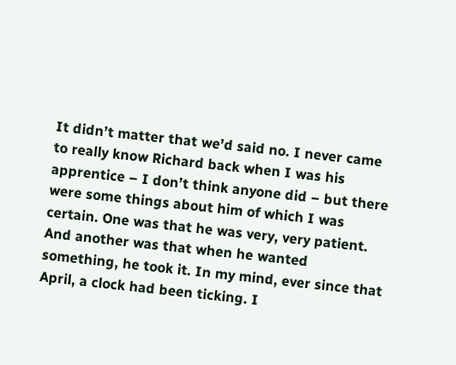It didn’t matter that we’d said no. I never came to really know Richard back when I was his apprentice – I don’t think anyone did – but there were some things about him of which I was certain. One was that he was very, very patient. And another was that when he wanted something, he took it. In my mind, ever since that April, a clock had been ticking. I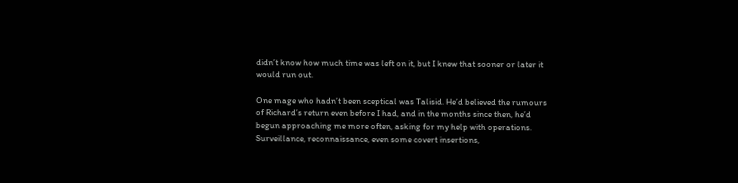didn’t know how much time was left on it, but I knew that sooner or later it would run out.

One mage who hadn’t been sceptical was Talisid. He’d believed the rumours of Richard’s return even before I had, and in the months since then, he’d begun approaching me more often, asking for my help with operations. Surveillance, reconnaissance, even some covert insertions,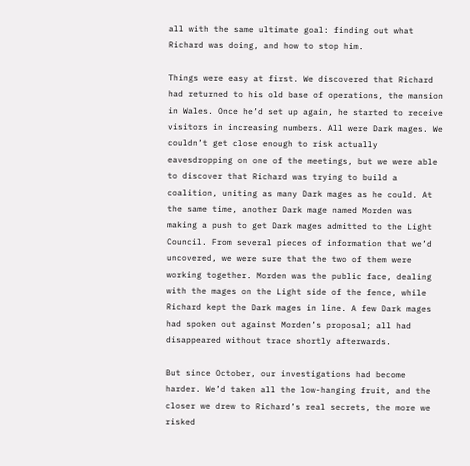all with the same ultimate goal: finding out what Richard was doing, and how to stop him.

Things were easy at first. We discovered that Richard had returned to his old base of operations, the mansion in Wales. Once he’d set up again, he started to receive visitors in increasing numbers. All were Dark mages. We couldn’t get close enough to risk actually eavesdropping on one of the meetings, but we were able to discover that Richard was trying to build a coalition, uniting as many Dark mages as he could. At the same time, another Dark mage named Morden was making a push to get Dark mages admitted to the Light Council. From several pieces of information that we’d uncovered, we were sure that the two of them were working together. Morden was the public face, dealing with the mages on the Light side of the fence, while Richard kept the Dark mages in line. A few Dark mages had spoken out against Morden’s proposal; all had disappeared without trace shortly afterwards.

But since October, our investigations had become harder. We’d taken all the low-hanging fruit, and the closer we drew to Richard’s real secrets, the more we risked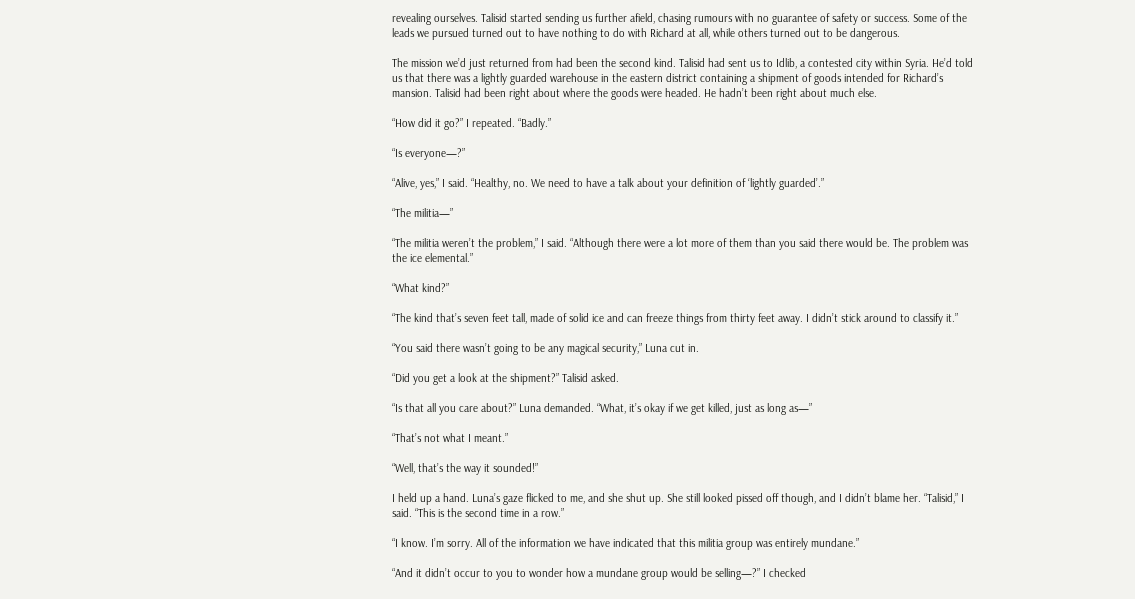revealing ourselves. Talisid started sending us further afield, chasing rumours with no guarantee of safety or success. Some of the leads we pursued turned out to have nothing to do with Richard at all, while others turned out to be dangerous.

The mission we’d just returned from had been the second kind. Talisid had sent us to Idlib, a contested city within Syria. He’d told us that there was a lightly guarded warehouse in the eastern district containing a shipment of goods intended for Richard’s mansion. Talisid had been right about where the goods were headed. He hadn’t been right about much else.

“How did it go?” I repeated. “Badly.”

“Is everyone—?”

“Alive, yes,” I said. “Healthy, no. We need to have a talk about your definition of ‘lightly guarded’.”

“The militia—”

“The militia weren’t the problem,” I said. “Although there were a lot more of them than you said there would be. The problem was the ice elemental.”

“What kind?”

“The kind that’s seven feet tall, made of solid ice and can freeze things from thirty feet away. I didn’t stick around to classify it.”

“You said there wasn’t going to be any magical security,” Luna cut in.

“Did you get a look at the shipment?” Talisid asked.

“Is that all you care about?” Luna demanded. “What, it’s okay if we get killed, just as long as—”

“That’s not what I meant.”

“Well, that’s the way it sounded!”

I held up a hand. Luna’s gaze flicked to me, and she shut up. She still looked pissed off though, and I didn’t blame her. “Talisid,” I said. “This is the second time in a row.”

“I know. I’m sorry. All of the information we have indicated that this militia group was entirely mundane.”

“And it didn’t occur to you to wonder how a mundane group would be selling—?” I checked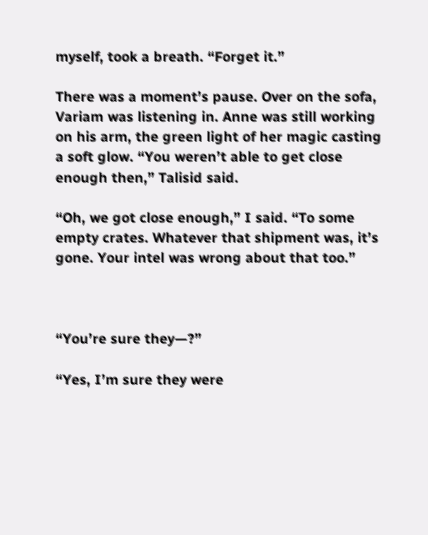myself, took a breath. “Forget it.”

There was a moment’s pause. Over on the sofa, Variam was listening in. Anne was still working on his arm, the green light of her magic casting a soft glow. “You weren’t able to get close enough then,” Talisid said.

“Oh, we got close enough,” I said. “To some empty crates. Whatever that shipment was, it’s gone. Your intel was wrong about that too.”



“You’re sure they—?”

“Yes, I’m sure they were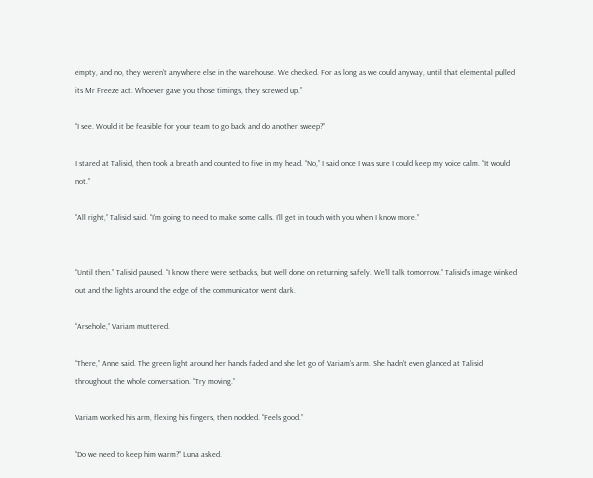empty, and no, they weren’t anywhere else in the warehouse. We checked. For as long as we could anyway, until that elemental pulled its Mr Freeze act. Whoever gave you those timings, they screwed up.”

“I see. Would it be feasible for your team to go back and do another sweep?”

I stared at Talisid, then took a breath and counted to five in my head. “No,” I said once I was sure I could keep my voice calm. “It would not.”

“All right,” Talisid said. “I’m going to need to make some calls. I’ll get in touch with you when I know more.”


“Until then.” Talisid paused. “I know there were setbacks, but well done on returning safely. We’ll talk tomorrow.” Talisid’s image winked out and the lights around the edge of the communicator went dark.

“Arsehole,” Variam muttered.

“There,” Anne said. The green light around her hands faded and she let go of Variam’s arm. She hadn’t even glanced at Talisid throughout the whole conversation. “Try moving.”

Variam worked his arm, flexing his fingers, then nodded. “Feels good.”

“Do we need to keep him warm?” Luna asked.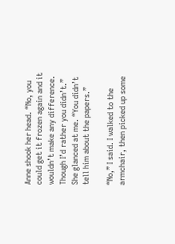Anne shook her head. “No, you could get it frozen again and it wouldn’t make any difference. Though I’d rather you didn’t.” She glanced at me. “You didn’t tell him about the papers.”

“No,” I said. I walked to the armchair, then picked up some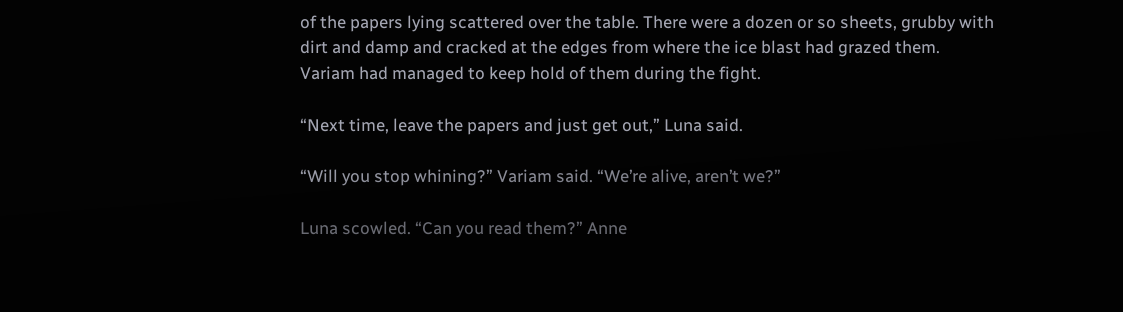of the papers lying scattered over the table. There were a dozen or so sheets, grubby with dirt and damp and cracked at the edges from where the ice blast had grazed them. Variam had managed to keep hold of them during the fight.

“Next time, leave the papers and just get out,” Luna said.

“Will you stop whining?” Variam said. “We’re alive, aren’t we?”

Luna scowled. “Can you read them?” Anne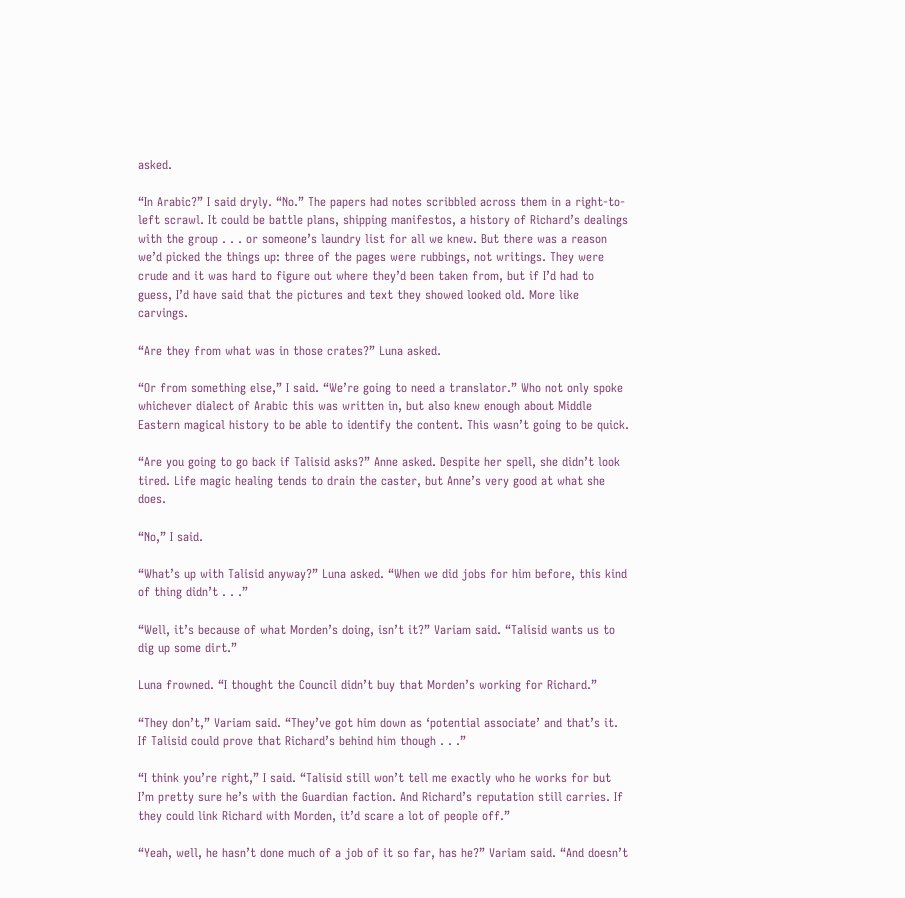asked.

“In Arabic?” I said dryly. “No.” The papers had notes scribbled across them in a right-to-left scrawl. It could be battle plans, shipping manifestos, a history of Richard’s dealings with the group . . . or someone’s laundry list for all we knew. But there was a reason we’d picked the things up: three of the pages were rubbings, not writings. They were crude and it was hard to figure out where they’d been taken from, but if I’d had to guess, I’d have said that the pictures and text they showed looked old. More like carvings.

“Are they from what was in those crates?” Luna asked.

“Or from something else,” I said. “We’re going to need a translator.” Who not only spoke whichever dialect of Arabic this was written in, but also knew enough about Middle Eastern magical history to be able to identify the content. This wasn’t going to be quick.

“Are you going to go back if Talisid asks?” Anne asked. Despite her spell, she didn’t look tired. Life magic healing tends to drain the caster, but Anne’s very good at what she does.

“No,” I said.

“What’s up with Talisid anyway?” Luna asked. “When we did jobs for him before, this kind of thing didn’t . . .”

“Well, it’s because of what Morden’s doing, isn’t it?” Variam said. “Talisid wants us to dig up some dirt.”

Luna frowned. “I thought the Council didn’t buy that Morden’s working for Richard.”

“They don’t,” Variam said. “They’ve got him down as ‘potential associate’ and that’s it. If Talisid could prove that Richard’s behind him though . . .”

“I think you’re right,” I said. “Talisid still won’t tell me exactly who he works for but I’m pretty sure he’s with the Guardian faction. And Richard’s reputation still carries. If they could link Richard with Morden, it’d scare a lot of people off.”

“Yeah, well, he hasn’t done much of a job of it so far, has he?” Variam said. “And doesn’t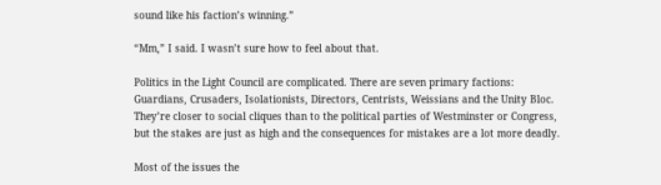sound like his faction’s winning.”

“Mm,” I said. I wasn’t sure how to feel about that.

Politics in the Light Council are complicated. There are seven primary factions: Guardians, Crusaders, Isolationists, Directors, Centrists, Weissians and the Unity Bloc. They’re closer to social cliques than to the political parties of Westminster or Congress, but the stakes are just as high and the consequences for mistakes are a lot more deadly.

Most of the issues the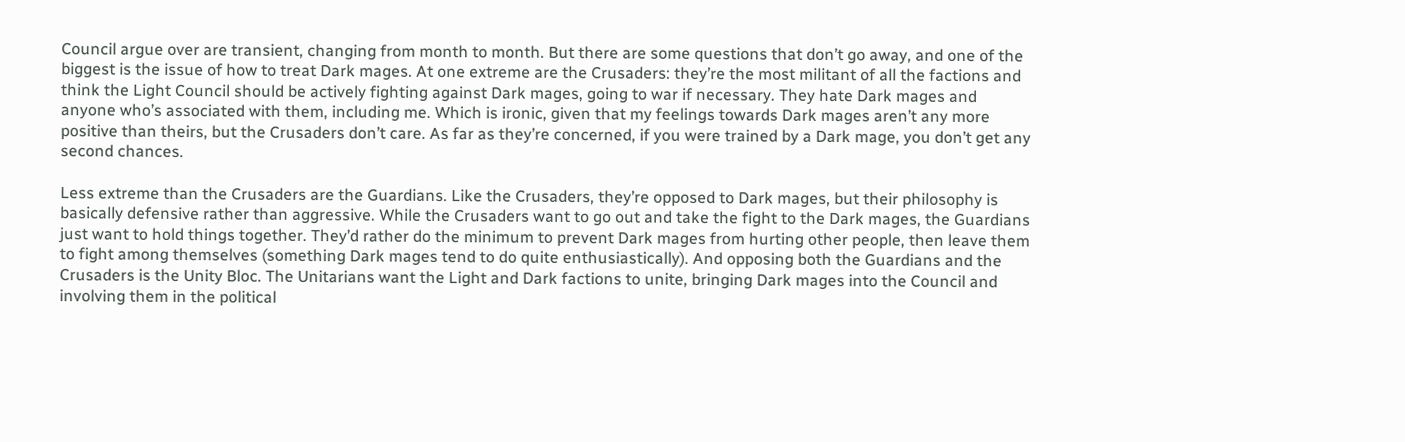Council argue over are transient, changing from month to month. But there are some questions that don’t go away, and one of the biggest is the issue of how to treat Dark mages. At one extreme are the Crusaders: they’re the most militant of all the factions and think the Light Council should be actively fighting against Dark mages, going to war if necessary. They hate Dark mages and anyone who’s associated with them, including me. Which is ironic, given that my feelings towards Dark mages aren’t any more positive than theirs, but the Crusaders don’t care. As far as they’re concerned, if you were trained by a Dark mage, you don’t get any second chances.

Less extreme than the Crusaders are the Guardians. Like the Crusaders, they’re opposed to Dark mages, but their philosophy is basically defensive rather than aggressive. While the Crusaders want to go out and take the fight to the Dark mages, the Guardians just want to hold things together. They’d rather do the minimum to prevent Dark mages from hurting other people, then leave them to fight among themselves (something Dark mages tend to do quite enthusiastically). And opposing both the Guardians and the Crusaders is the Unity Bloc. The Unitarians want the Light and Dark factions to unite, bringing Dark mages into the Council and involving them in the political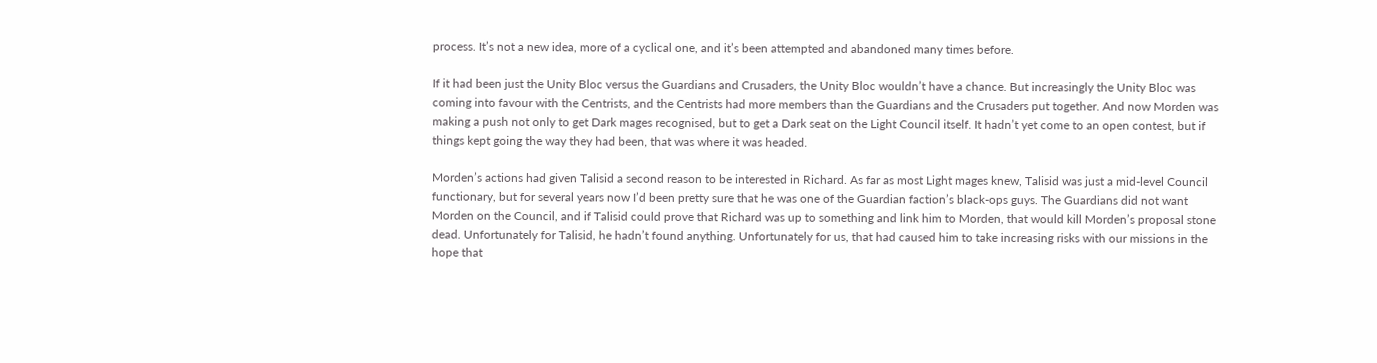process. It’s not a new idea, more of a cyclical one, and it’s been attempted and abandoned many times before.

If it had been just the Unity Bloc versus the Guardians and Crusaders, the Unity Bloc wouldn’t have a chance. But increasingly the Unity Bloc was coming into favour with the Centrists, and the Centrists had more members than the Guardians and the Crusaders put together. And now Morden was making a push not only to get Dark mages recognised, but to get a Dark seat on the Light Council itself. It hadn’t yet come to an open contest, but if things kept going the way they had been, that was where it was headed.

Morden’s actions had given Talisid a second reason to be interested in Richard. As far as most Light mages knew, Talisid was just a mid-level Council functionary, but for several years now I’d been pretty sure that he was one of the Guardian faction’s black-ops guys. The Guardians did not want Morden on the Council, and if Talisid could prove that Richard was up to something and link him to Morden, that would kill Morden’s proposal stone dead. Unfortunately for Talisid, he hadn’t found anything. Unfortunately for us, that had caused him to take increasing risks with our missions in the hope that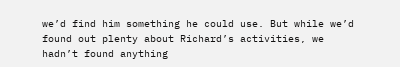we’d find him something he could use. But while we’d found out plenty about Richard’s activities, we hadn’t found anything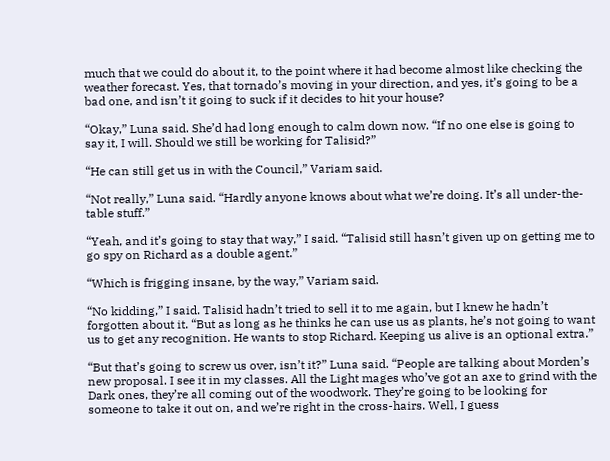much that we could do about it, to the point where it had become almost like checking the weather forecast. Yes, that tornado’s moving in your direction, and yes, it’s going to be a bad one, and isn’t it going to suck if it decides to hit your house?

“Okay,” Luna said. She’d had long enough to calm down now. “If no one else is going to say it, I will. Should we still be working for Talisid?”

“He can still get us in with the Council,” Variam said.

“Not really,” Luna said. “Hardly anyone knows about what we’re doing. It’s all under-the-table stuff.”

“Yeah, and it’s going to stay that way,” I said. “Talisid still hasn’t given up on getting me to go spy on Richard as a double agent.”

“Which is frigging insane, by the way,” Variam said.

“No kidding,” I said. Talisid hadn’t tried to sell it to me again, but I knew he hadn’t forgotten about it. “But as long as he thinks he can use us as plants, he’s not going to want us to get any recognition. He wants to stop Richard. Keeping us alive is an optional extra.”

“But that’s going to screw us over, isn’t it?” Luna said. “People are talking about Morden’s new proposal. I see it in my classes. All the Light mages who’ve got an axe to grind with the Dark ones, they’re all coming out of the woodwork. They’re going to be looking for someone to take it out on, and we’re right in the cross-hairs. Well, I guess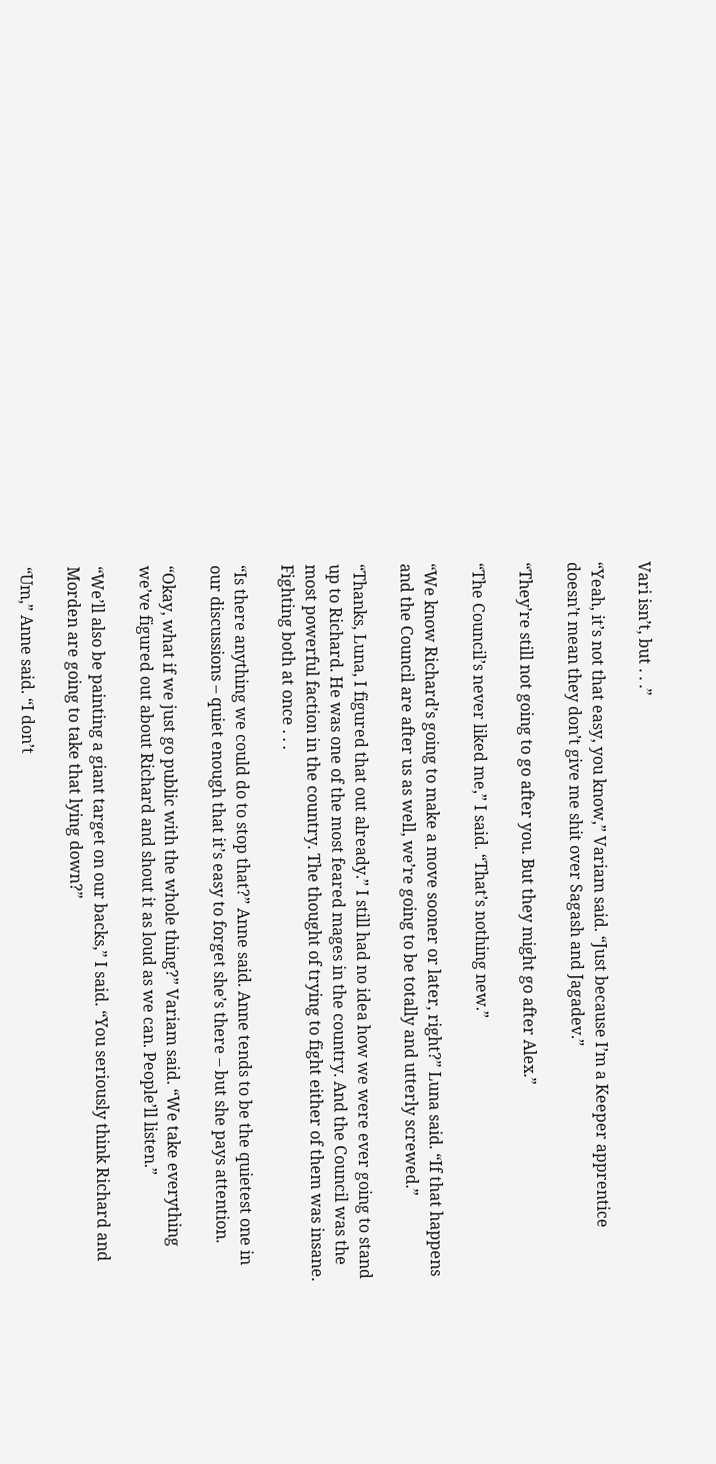Vari isn’t, but . . .”

“Yeah, it’s not that easy, you know,” Variam said. “Just because I’m a Keeper apprentice doesn’t mean they don’t give me shit over Sagash and Jagadev.”

“They’re still not going to go after you. But they might go after Alex.”

“The Council’s never liked me,” I said. “That’s nothing new.”

“We know Richard’s going to make a move sooner or later, right?” Luna said. “If that happens and the Council are after us as well, we’re going to be totally and utterly screwed.”

“Thanks, Luna, I figured that out already.” I still had no idea how we were ever going to stand up to Richard. He was one of the most feared mages in the country. And the Council was the most powerful faction in the country. The thought of trying to fight either of them was insane. Fighting both at once . . .

“Is there anything we could do to stop that?” Anne said. Anne tends to be the quietest one in our discussions – quiet enough that it’s easy to forget she’s there – but she pays attention.

“Okay, what if we just go public with the whole thing?” Variam said. “We take everything we’ve figured out about Richard and shout it as loud as we can. People’ll listen.”

“We’ll also be painting a giant target on our backs,” I said. “You seriously think Richard and Morden are going to take that lying down?”

“Um,” Anne said. “I don’t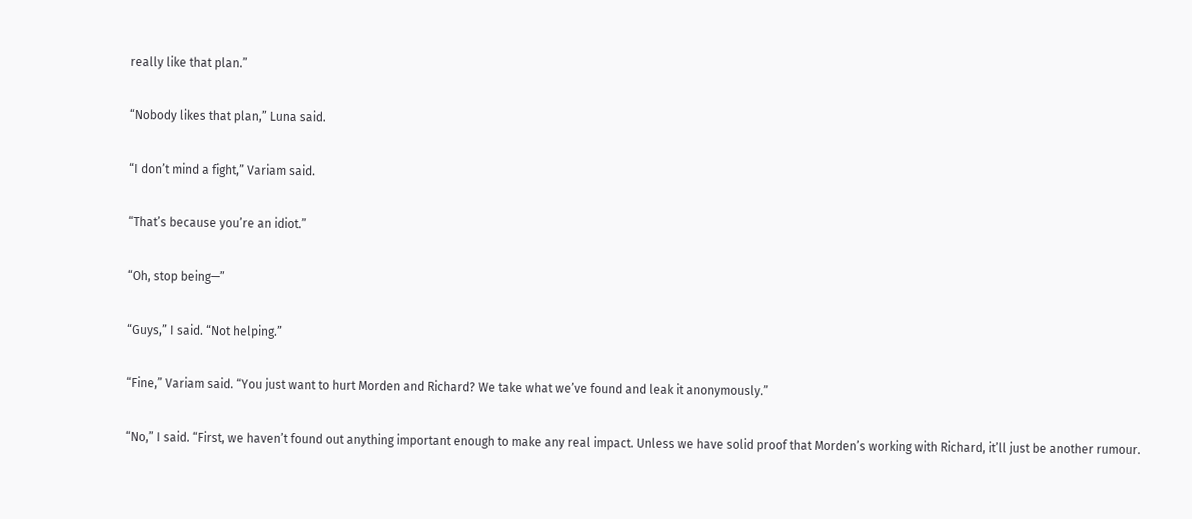really like that plan.”

“Nobody likes that plan,” Luna said.

“I don’t mind a fight,” Variam said.

“That’s because you’re an idiot.”

“Oh, stop being—”

“Guys,” I said. “Not helping.”

“Fine,” Variam said. “You just want to hurt Morden and Richard? We take what we’ve found and leak it anonymously.”

“No,” I said. “First, we haven’t found out anything important enough to make any real impact. Unless we have solid proof that Morden’s working with Richard, it’ll just be another rumour.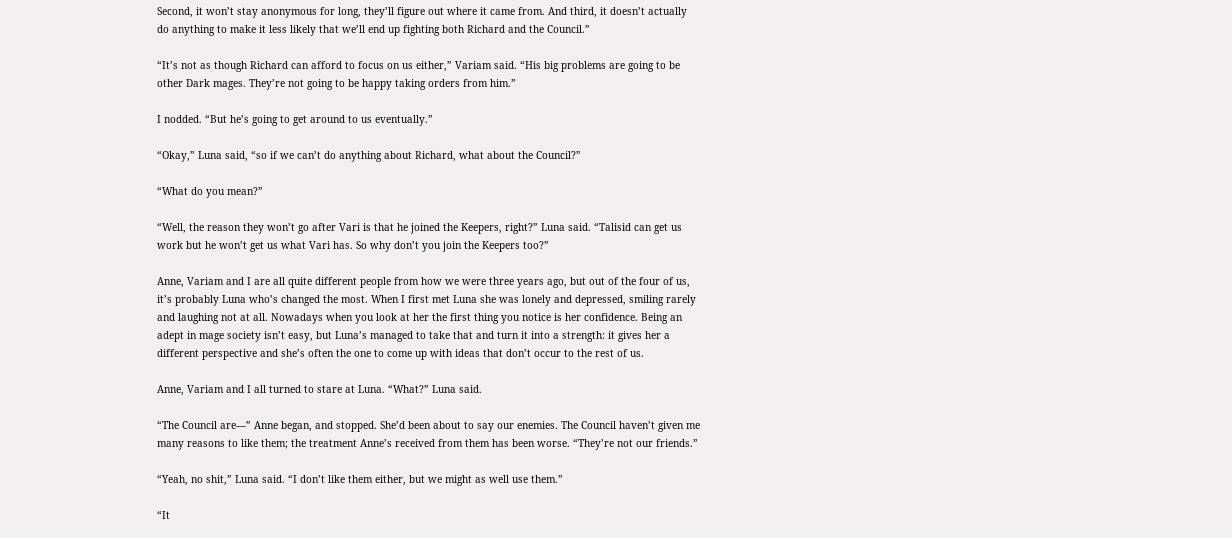Second, it won’t stay anonymous for long, they’ll figure out where it came from. And third, it doesn’t actually do anything to make it less likely that we’ll end up fighting both Richard and the Council.”

“It’s not as though Richard can afford to focus on us either,” Variam said. “His big problems are going to be other Dark mages. They’re not going to be happy taking orders from him.”

I nodded. “But he’s going to get around to us eventually.”

“Okay,” Luna said, “so if we can’t do anything about Richard, what about the Council?”

“What do you mean?”

“Well, the reason they won’t go after Vari is that he joined the Keepers, right?” Luna said. “Talisid can get us work but he won’t get us what Vari has. So why don’t you join the Keepers too?”

Anne, Variam and I are all quite different people from how we were three years ago, but out of the four of us, it’s probably Luna who’s changed the most. When I first met Luna she was lonely and depressed, smiling rarely and laughing not at all. Nowadays when you look at her the first thing you notice is her confidence. Being an adept in mage society isn’t easy, but Luna’s managed to take that and turn it into a strength: it gives her a different perspective and she’s often the one to come up with ideas that don’t occur to the rest of us.

Anne, Variam and I all turned to stare at Luna. “What?” Luna said.

“The Council are—” Anne began, and stopped. She’d been about to say our enemies. The Council haven’t given me many reasons to like them; the treatment Anne’s received from them has been worse. “They’re not our friends.”

“Yeah, no shit,” Luna said. “I don’t like them either, but we might as well use them.”

“It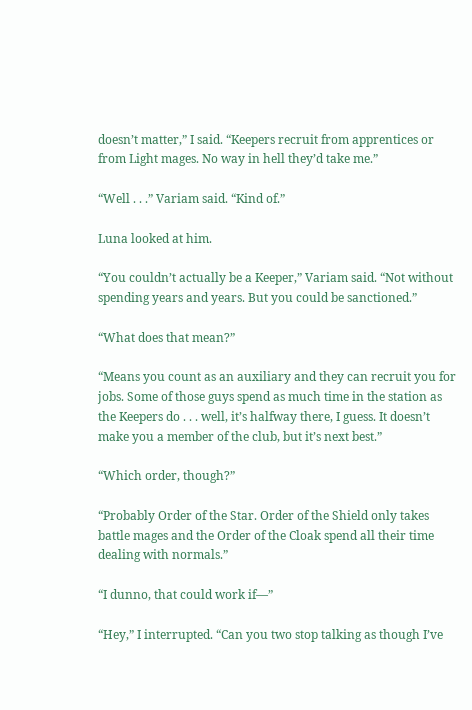doesn’t matter,” I said. “Keepers recruit from apprentices or from Light mages. No way in hell they’d take me.”

“Well . . .” Variam said. “Kind of.”

Luna looked at him.

“You couldn’t actually be a Keeper,” Variam said. “Not without spending years and years. But you could be sanctioned.”

“What does that mean?”

“Means you count as an auxiliary and they can recruit you for jobs. Some of those guys spend as much time in the station as the Keepers do . . . well, it’s halfway there, I guess. It doesn’t make you a member of the club, but it’s next best.”

“Which order, though?”

“Probably Order of the Star. Order of the Shield only takes battle mages and the Order of the Cloak spend all their time dealing with normals.”

“I dunno, that could work if—”

“Hey,” I interrupted. “Can you two stop talking as though I’ve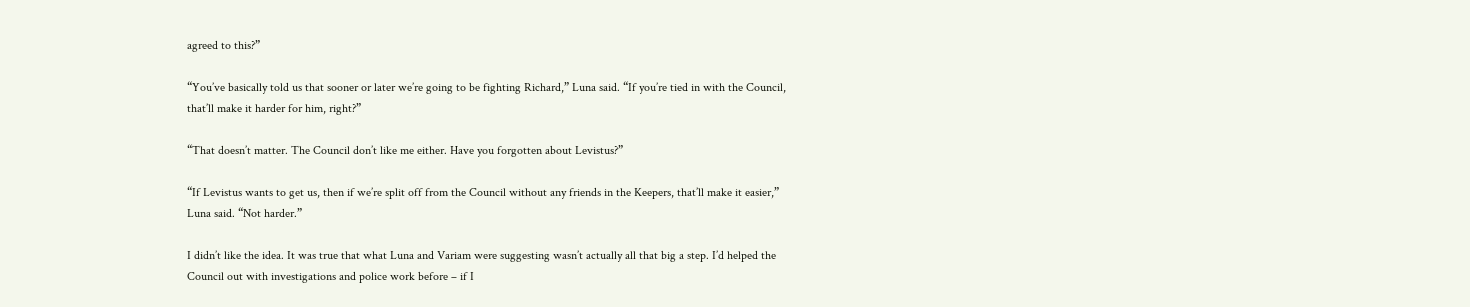agreed to this?”

“You’ve basically told us that sooner or later we’re going to be fighting Richard,” Luna said. “If you’re tied in with the Council, that’ll make it harder for him, right?”

“That doesn’t matter. The Council don’t like me either. Have you forgotten about Levistus?”

“If Levistus wants to get us, then if we’re split off from the Council without any friends in the Keepers, that’ll make it easier,” Luna said. “Not harder.”

I didn’t like the idea. It was true that what Luna and Variam were suggesting wasn’t actually all that big a step. I’d helped the Council out with investigations and police work before – if I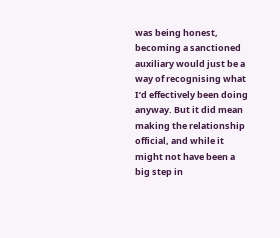was being honest, becoming a sanctioned auxiliary would just be a way of recognising what I’d effectively been doing anyway. But it did mean making the relationship official, and while it might not have been a big step in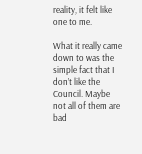reality, it felt like one to me.

What it really came down to was the simple fact that I don’t like the Council. Maybe not all of them are bad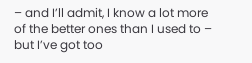– and I’ll admit, I know a lot more of the better ones than I used to – but I’ve got too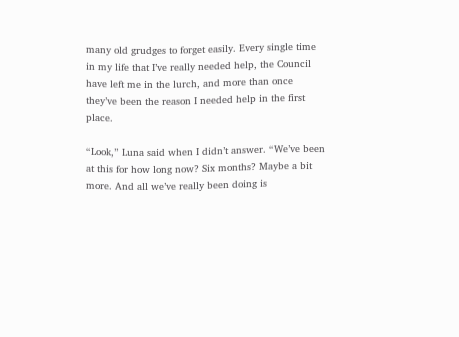many old grudges to forget easily. Every single time in my life that I’ve really needed help, the Council have left me in the lurch, and more than once they’ve been the reason I needed help in the first place.

“Look,” Luna said when I didn’t answer. “We’ve been at this for how long now? Six months? Maybe a bit more. And all we’ve really been doing is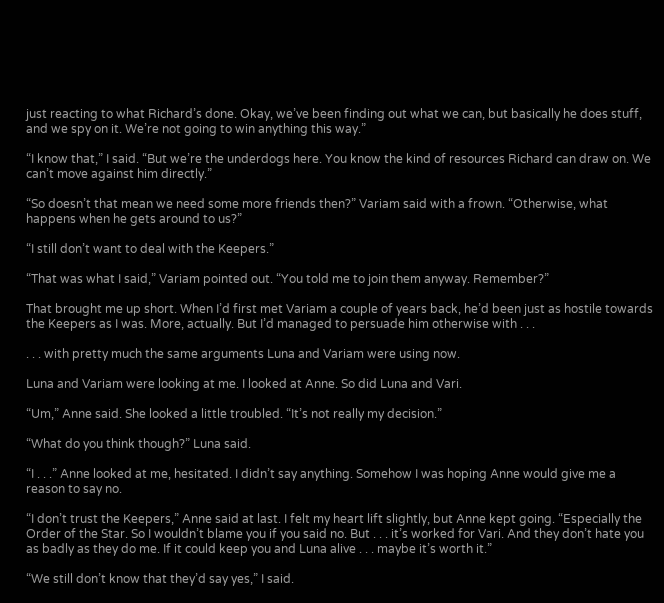just reacting to what Richard’s done. Okay, we’ve been finding out what we can, but basically he does stuff, and we spy on it. We’re not going to win anything this way.”

“I know that,” I said. “But we’re the underdogs here. You know the kind of resources Richard can draw on. We can’t move against him directly.”

“So doesn’t that mean we need some more friends then?” Variam said with a frown. “Otherwise, what happens when he gets around to us?”

“I still don’t want to deal with the Keepers.”

“That was what I said,” Variam pointed out. “You told me to join them anyway. Remember?”

That brought me up short. When I’d first met Variam a couple of years back, he’d been just as hostile towards the Keepers as I was. More, actually. But I’d managed to persuade him otherwise with . . .

. . . with pretty much the same arguments Luna and Variam were using now.

Luna and Variam were looking at me. I looked at Anne. So did Luna and Vari.

“Um,” Anne said. She looked a little troubled. “It’s not really my decision.”

“What do you think though?” Luna said.

“I . . .” Anne looked at me, hesitated. I didn’t say anything. Somehow I was hoping Anne would give me a reason to say no.

“I don’t trust the Keepers,” Anne said at last. I felt my heart lift slightly, but Anne kept going. “Especially the Order of the Star. So I wouldn’t blame you if you said no. But . . . it’s worked for Vari. And they don’t hate you as badly as they do me. If it could keep you and Luna alive . . . maybe it’s worth it.”

“We still don’t know that they’d say yes,” I said.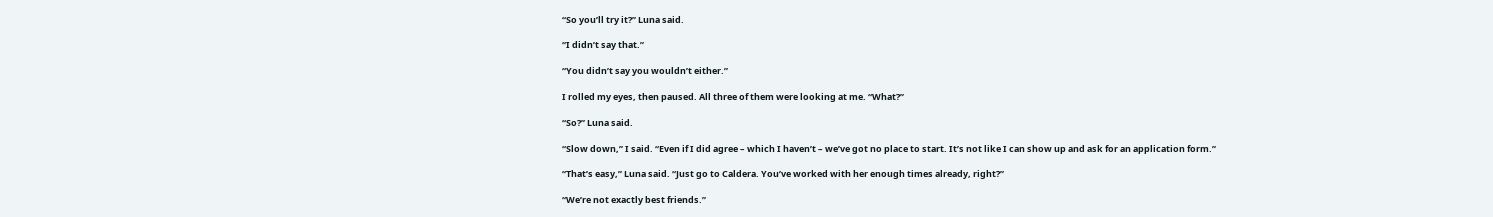“So you’ll try it?” Luna said.

“I didn’t say that.”

“You didn’t say you wouldn’t either.”

I rolled my eyes, then paused. All three of them were looking at me. “What?”

“So?” Luna said.

“Slow down,” I said. “Even if I did agree – which I haven’t – we’ve got no place to start. It’s not like I can show up and ask for an application form.”

“That’s easy,” Luna said. “Just go to Caldera. You’ve worked with her enough times already, right?”

“We’re not exactly best friends.”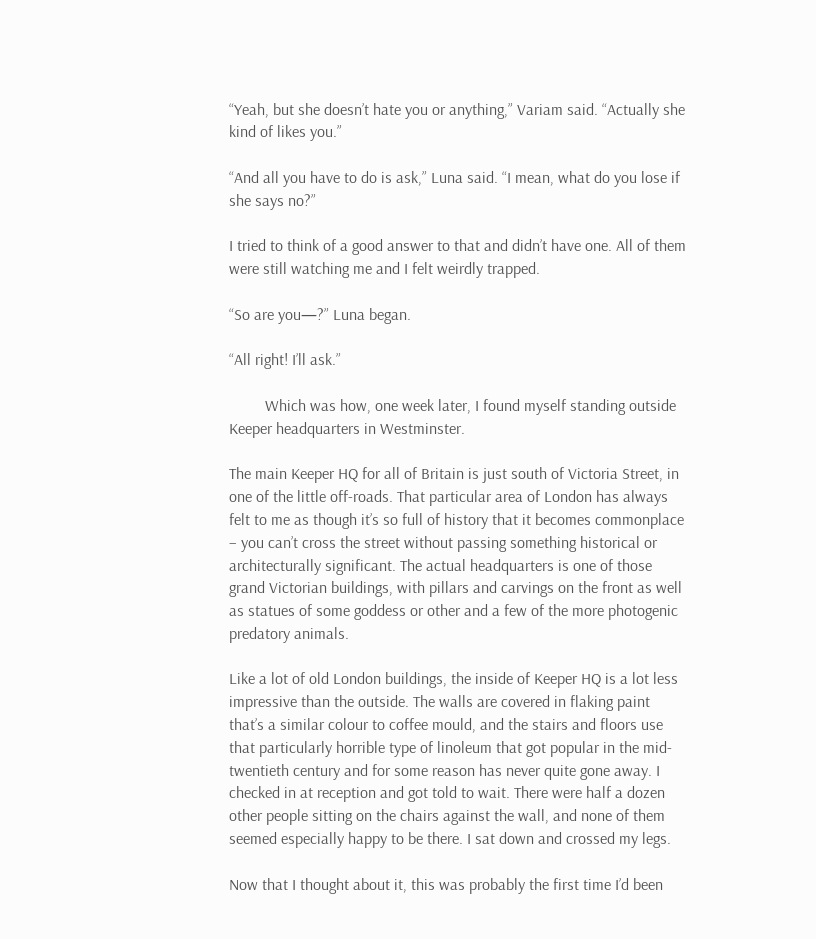“Yeah, but she doesn’t hate you or anything,” Variam said. “Actually she kind of likes you.”

“And all you have to do is ask,” Luna said. “I mean, what do you lose if she says no?”

I tried to think of a good answer to that and didn’t have one. All of them were still watching me and I felt weirdly trapped.

“So are you—?” Luna began.

“All right! I’ll ask.”

         Which was how, one week later, I found myself standing outside Keeper headquarters in Westminster.

The main Keeper HQ for all of Britain is just south of Victoria Street, in one of the little off-roads. That particular area of London has always felt to me as though it’s so full of history that it becomes commonplace – you can’t cross the street without passing something historical or architecturally significant. The actual headquarters is one of those grand Victorian buildings, with pillars and carvings on the front as well as statues of some goddess or other and a few of the more photogenic predatory animals.

Like a lot of old London buildings, the inside of Keeper HQ is a lot less impressive than the outside. The walls are covered in flaking paint that’s a similar colour to coffee mould, and the stairs and floors use that particularly horrible type of linoleum that got popular in the mid-twentieth century and for some reason has never quite gone away. I checked in at reception and got told to wait. There were half a dozen other people sitting on the chairs against the wall, and none of them seemed especially happy to be there. I sat down and crossed my legs.

Now that I thought about it, this was probably the first time I’d been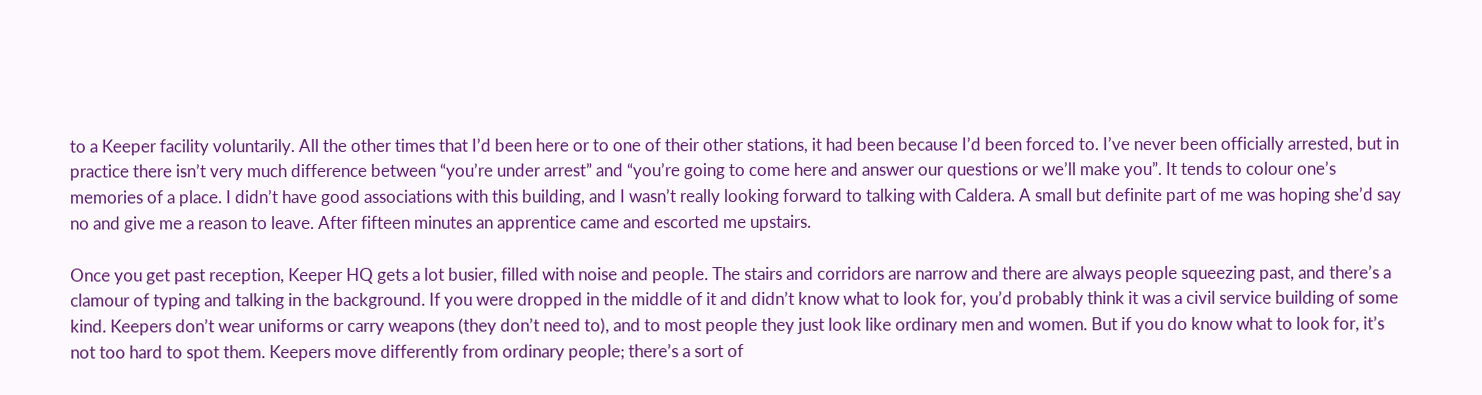to a Keeper facility voluntarily. All the other times that I’d been here or to one of their other stations, it had been because I’d been forced to. I’ve never been officially arrested, but in practice there isn’t very much difference between “you’re under arrest” and “you’re going to come here and answer our questions or we’ll make you”. It tends to colour one’s memories of a place. I didn’t have good associations with this building, and I wasn’t really looking forward to talking with Caldera. A small but definite part of me was hoping she’d say no and give me a reason to leave. After fifteen minutes an apprentice came and escorted me upstairs.

Once you get past reception, Keeper HQ gets a lot busier, filled with noise and people. The stairs and corridors are narrow and there are always people squeezing past, and there’s a clamour of typing and talking in the background. If you were dropped in the middle of it and didn’t know what to look for, you’d probably think it was a civil service building of some kind. Keepers don’t wear uniforms or carry weapons (they don’t need to), and to most people they just look like ordinary men and women. But if you do know what to look for, it’s not too hard to spot them. Keepers move differently from ordinary people; there’s a sort of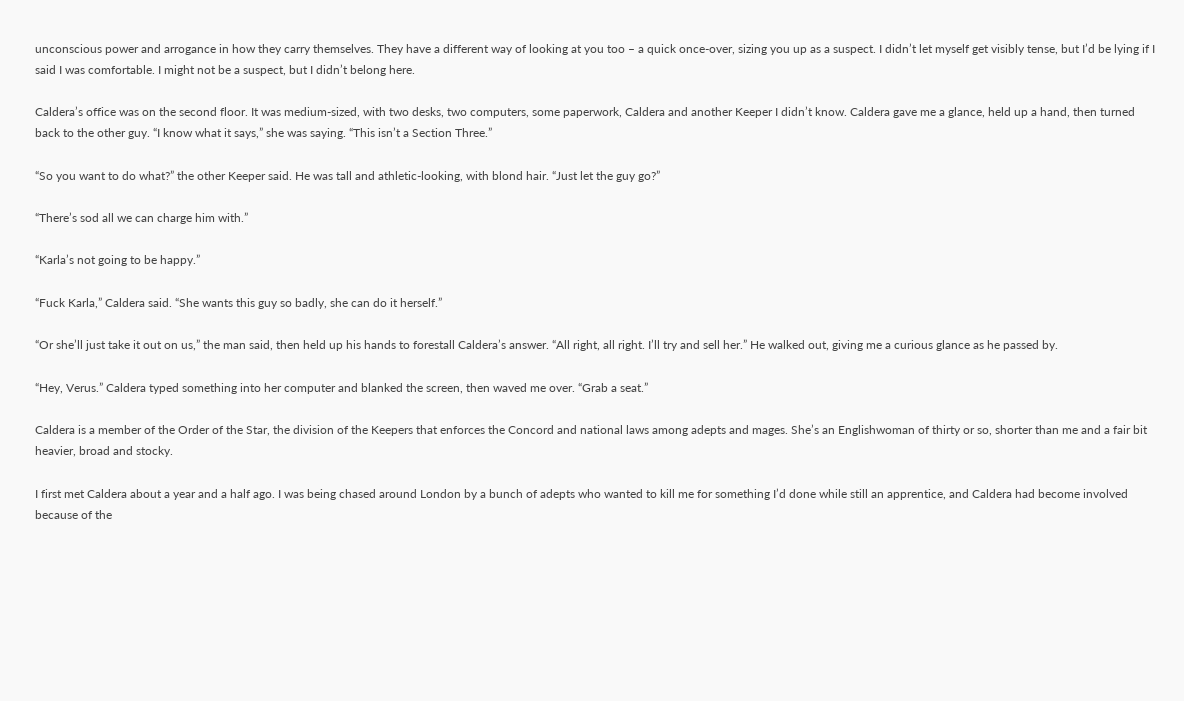unconscious power and arrogance in how they carry themselves. They have a different way of looking at you too – a quick once-over, sizing you up as a suspect. I didn’t let myself get visibly tense, but I’d be lying if I said I was comfortable. I might not be a suspect, but I didn’t belong here.

Caldera’s office was on the second floor. It was medium-sized, with two desks, two computers, some paperwork, Caldera and another Keeper I didn’t know. Caldera gave me a glance, held up a hand, then turned back to the other guy. “I know what it says,” she was saying. “This isn’t a Section Three.”

“So you want to do what?” the other Keeper said. He was tall and athletic-looking, with blond hair. “Just let the guy go?”

“There’s sod all we can charge him with.”

“Karla’s not going to be happy.”

“Fuck Karla,” Caldera said. “She wants this guy so badly, she can do it herself.”

“Or she’ll just take it out on us,” the man said, then held up his hands to forestall Caldera’s answer. “All right, all right. I’ll try and sell her.” He walked out, giving me a curious glance as he passed by.

“Hey, Verus.” Caldera typed something into her computer and blanked the screen, then waved me over. “Grab a seat.”

Caldera is a member of the Order of the Star, the division of the Keepers that enforces the Concord and national laws among adepts and mages. She’s an Englishwoman of thirty or so, shorter than me and a fair bit heavier, broad and stocky.

I first met Caldera about a year and a half ago. I was being chased around London by a bunch of adepts who wanted to kill me for something I’d done while still an apprentice, and Caldera had become involved because of the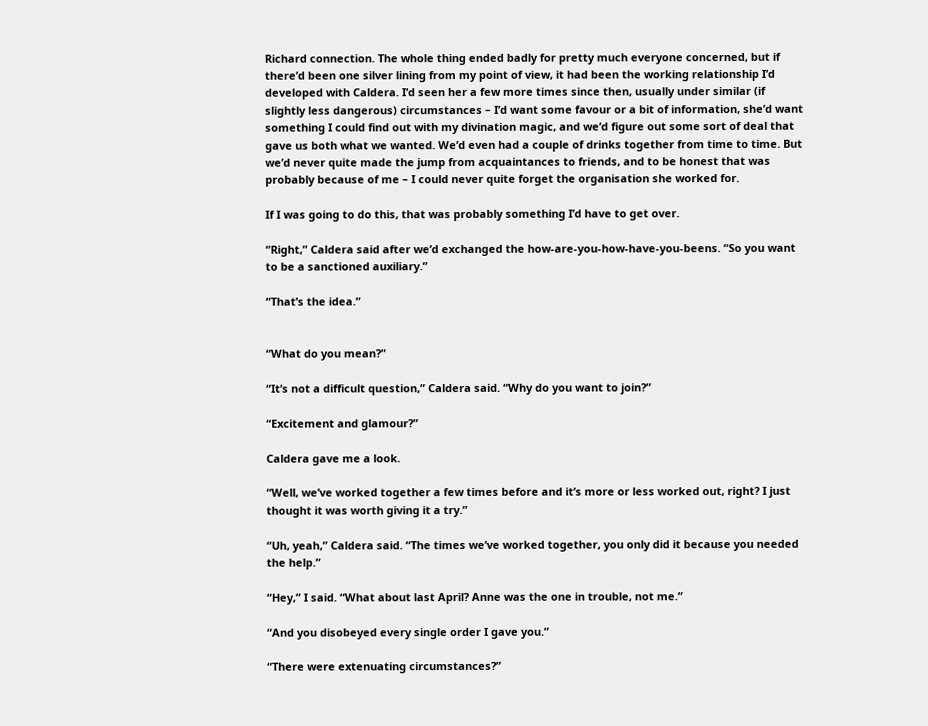Richard connection. The whole thing ended badly for pretty much everyone concerned, but if there’d been one silver lining from my point of view, it had been the working relationship I’d developed with Caldera. I’d seen her a few more times since then, usually under similar (if slightly less dangerous) circumstances – I’d want some favour or a bit of information, she’d want something I could find out with my divination magic, and we’d figure out some sort of deal that gave us both what we wanted. We’d even had a couple of drinks together from time to time. But we’d never quite made the jump from acquaintances to friends, and to be honest that was probably because of me – I could never quite forget the organisation she worked for.

If I was going to do this, that was probably something I’d have to get over.

“Right,” Caldera said after we’d exchanged the how-are-you-how-have-you-beens. “So you want to be a sanctioned auxiliary.”

“That’s the idea.”


“What do you mean?”

“It’s not a difficult question,” Caldera said. “Why do you want to join?”

“Excitement and glamour?”

Caldera gave me a look.

“Well, we’ve worked together a few times before and it’s more or less worked out, right? I just thought it was worth giving it a try.”

“Uh, yeah,” Caldera said. “The times we’ve worked together, you only did it because you needed the help.”

“Hey,” I said. “What about last April? Anne was the one in trouble, not me.”

“And you disobeyed every single order I gave you.”

“There were extenuating circumstances?”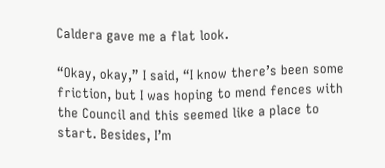Caldera gave me a flat look.

“Okay, okay,” I said, “I know there’s been some friction, but I was hoping to mend fences with the Council and this seemed like a place to start. Besides, I’m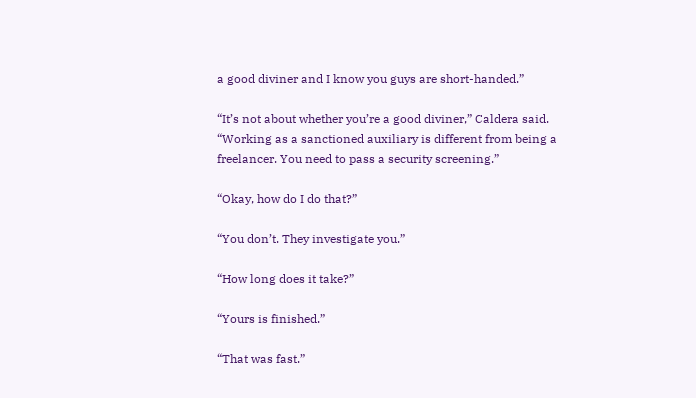a good diviner and I know you guys are short-handed.”

“It’s not about whether you’re a good diviner,” Caldera said. “Working as a sanctioned auxiliary is different from being a freelancer. You need to pass a security screening.”

“Okay, how do I do that?”

“You don’t. They investigate you.”

“How long does it take?”

“Yours is finished.”

“That was fast.”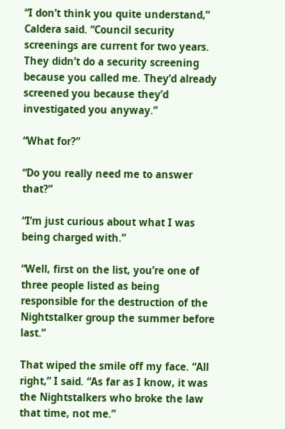“I don’t think you quite understand,” Caldera said. “Council security screenings are current for two years. They didn’t do a security screening because you called me. They’d already screened you because they’d investigated you anyway.”

“What for?”

“Do you really need me to answer that?”

“I’m just curious about what I was being charged with.”

“Well, first on the list, you’re one of three people listed as being responsible for the destruction of the Nightstalker group the summer before last.”

That wiped the smile off my face. “All right,” I said. “As far as I know, it was the Nightstalkers who broke the law that time, not me.”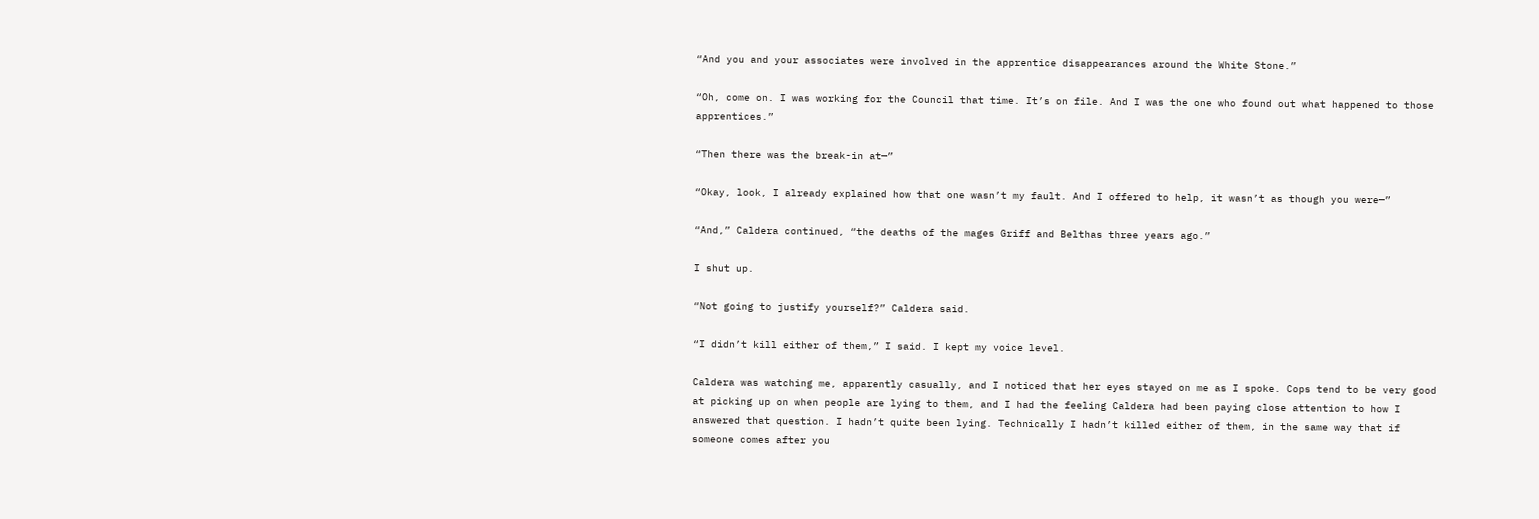“And you and your associates were involved in the apprentice disappearances around the White Stone.”

“Oh, come on. I was working for the Council that time. It’s on file. And I was the one who found out what happened to those apprentices.”

“Then there was the break-in at—”

“Okay, look, I already explained how that one wasn’t my fault. And I offered to help, it wasn’t as though you were—”

“And,” Caldera continued, “the deaths of the mages Griff and Belthas three years ago.”

I shut up.

“Not going to justify yourself?” Caldera said.

“I didn’t kill either of them,” I said. I kept my voice level.

Caldera was watching me, apparently casually, and I noticed that her eyes stayed on me as I spoke. Cops tend to be very good at picking up on when people are lying to them, and I had the feeling Caldera had been paying close attention to how I answered that question. I hadn’t quite been lying. Technically I hadn’t killed either of them, in the same way that if someone comes after you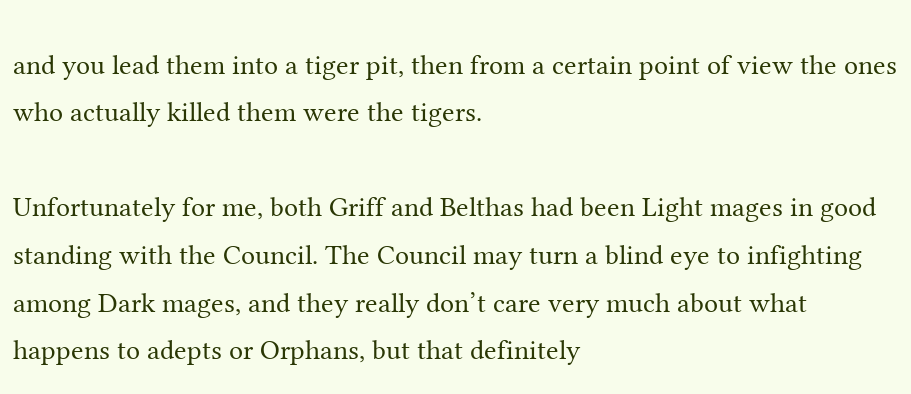and you lead them into a tiger pit, then from a certain point of view the ones who actually killed them were the tigers.

Unfortunately for me, both Griff and Belthas had been Light mages in good standing with the Council. The Council may turn a blind eye to infighting among Dark mages, and they really don’t care very much about what happens to adepts or Orphans, but that definitely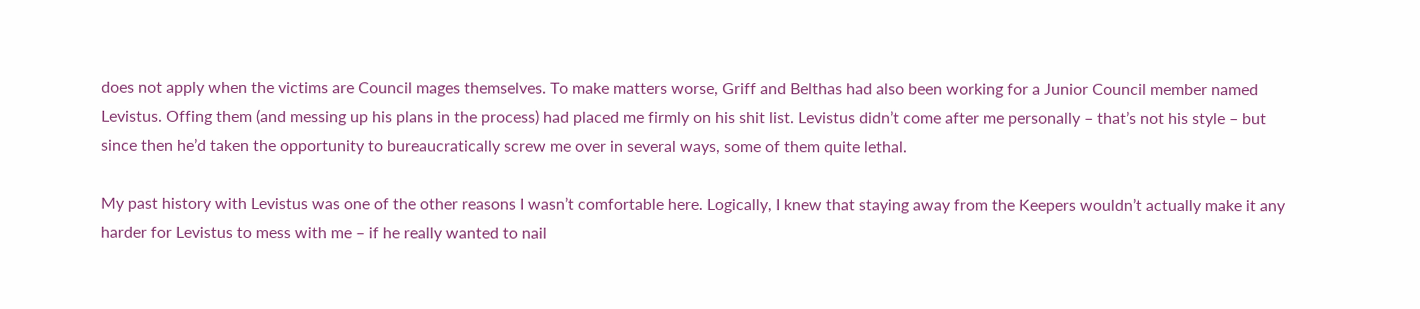does not apply when the victims are Council mages themselves. To make matters worse, Griff and Belthas had also been working for a Junior Council member named Levistus. Offing them (and messing up his plans in the process) had placed me firmly on his shit list. Levistus didn’t come after me personally – that’s not his style – but since then he’d taken the opportunity to bureaucratically screw me over in several ways, some of them quite lethal.

My past history with Levistus was one of the other reasons I wasn’t comfortable here. Logically, I knew that staying away from the Keepers wouldn’t actually make it any harder for Levistus to mess with me – if he really wanted to nail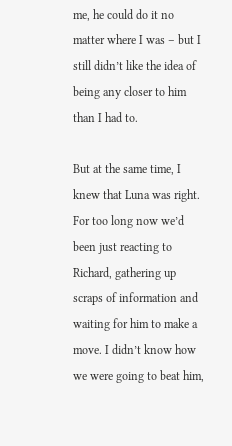me, he could do it no matter where I was – but I still didn’t like the idea of being any closer to him than I had to.

But at the same time, I knew that Luna was right. For too long now we’d been just reacting to Richard, gathering up scraps of information and waiting for him to make a move. I didn’t know how we were going to beat him,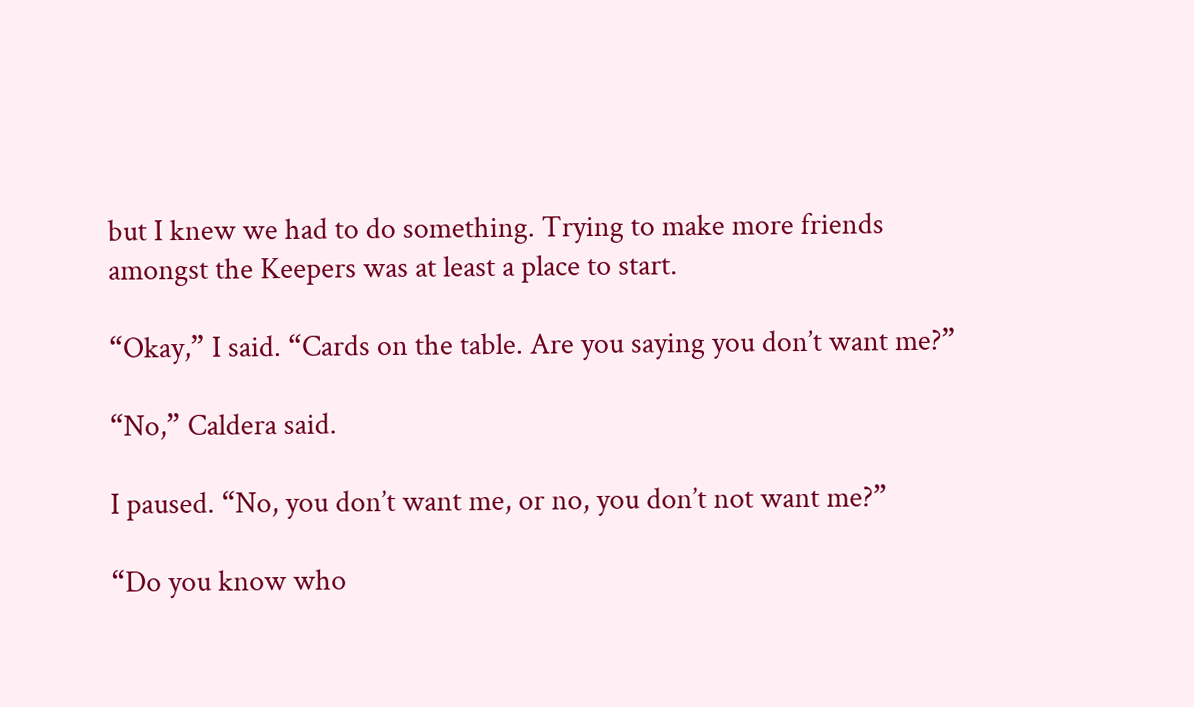but I knew we had to do something. Trying to make more friends amongst the Keepers was at least a place to start.

“Okay,” I said. “Cards on the table. Are you saying you don’t want me?”

“No,” Caldera said.

I paused. “No, you don’t want me, or no, you don’t not want me?”

“Do you know who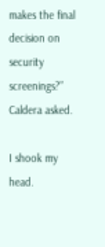makes the final decision on security screenings?” Caldera asked.

I shook my head.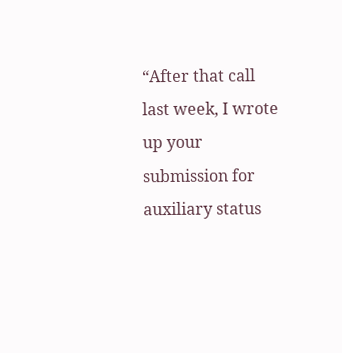“After that call last week, I wrote up your submission for auxiliary status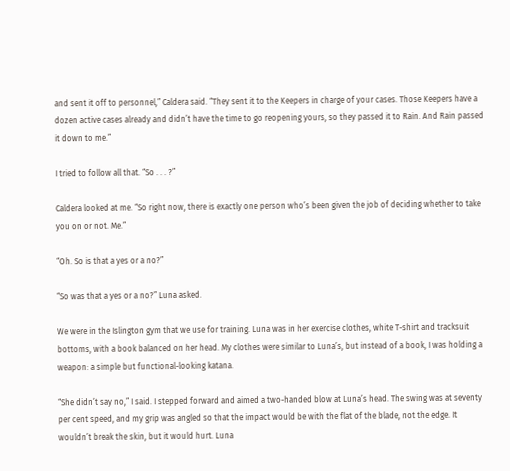and sent it off to personnel,” Caldera said. “They sent it to the Keepers in charge of your cases. Those Keepers have a dozen active cases already and didn’t have the time to go reopening yours, so they passed it to Rain. And Rain passed it down to me.”

I tried to follow all that. “So . . . ?”

Caldera looked at me. “So right now, there is exactly one person who’s been given the job of deciding whether to take you on or not. Me.”

“Oh. So is that a yes or a no?”

“So was that a yes or a no?” Luna asked.

We were in the Islington gym that we use for training. Luna was in her exercise clothes, white T-shirt and tracksuit bottoms, with a book balanced on her head. My clothes were similar to Luna’s, but instead of a book, I was holding a weapon: a simple but functional-looking katana.

“She didn’t say no,” I said. I stepped forward and aimed a two-handed blow at Luna’s head. The swing was at seventy per cent speed, and my grip was angled so that the impact would be with the flat of the blade, not the edge. It wouldn’t break the skin, but it would hurt. Luna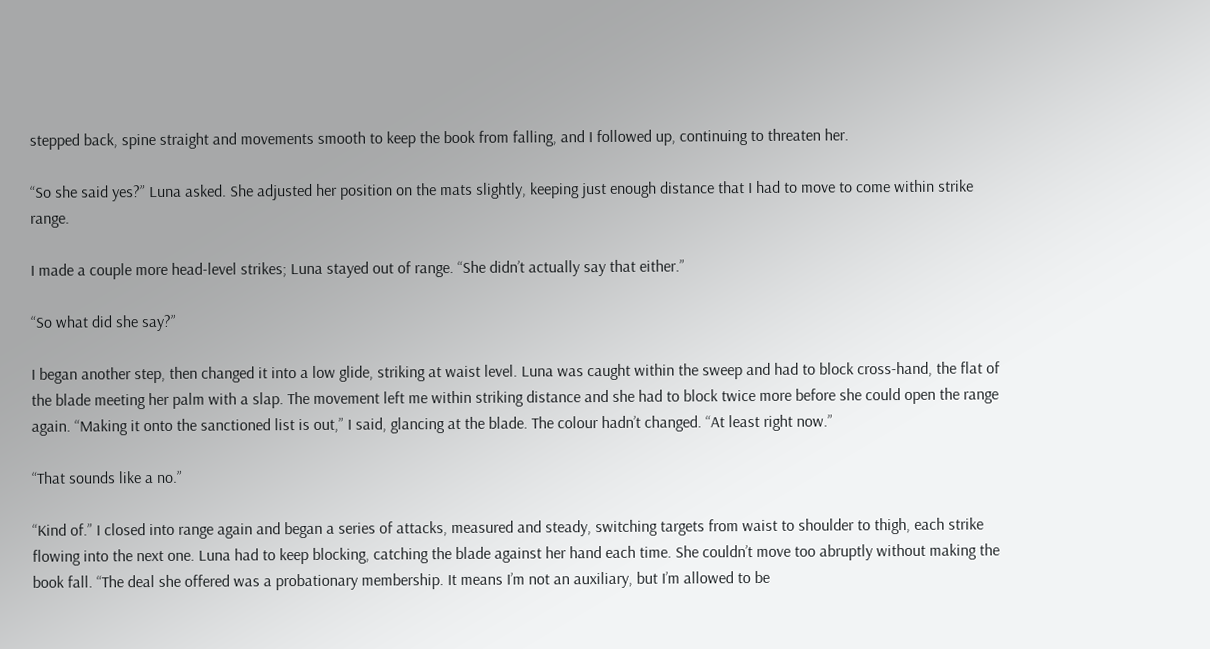stepped back, spine straight and movements smooth to keep the book from falling, and I followed up, continuing to threaten her.

“So she said yes?” Luna asked. She adjusted her position on the mats slightly, keeping just enough distance that I had to move to come within strike range.

I made a couple more head-level strikes; Luna stayed out of range. “She didn’t actually say that either.”

“So what did she say?”

I began another step, then changed it into a low glide, striking at waist level. Luna was caught within the sweep and had to block cross-hand, the flat of the blade meeting her palm with a slap. The movement left me within striking distance and she had to block twice more before she could open the range again. “Making it onto the sanctioned list is out,” I said, glancing at the blade. The colour hadn’t changed. “At least right now.”

“That sounds like a no.”

“Kind of.” I closed into range again and began a series of attacks, measured and steady, switching targets from waist to shoulder to thigh, each strike flowing into the next one. Luna had to keep blocking, catching the blade against her hand each time. She couldn’t move too abruptly without making the book fall. “The deal she offered was a probationary membership. It means I’m not an auxiliary, but I’m allowed to be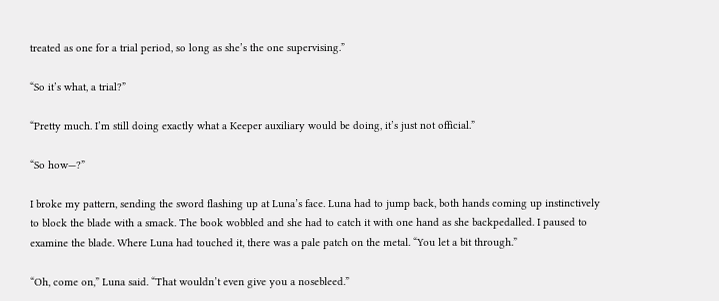treated as one for a trial period, so long as she’s the one supervising.”

“So it’s what, a trial?”

“Pretty much. I’m still doing exactly what a Keeper auxiliary would be doing, it’s just not official.”

“So how—?”

I broke my pattern, sending the sword flashing up at Luna’s face. Luna had to jump back, both hands coming up instinctively to block the blade with a smack. The book wobbled and she had to catch it with one hand as she backpedalled. I paused to examine the blade. Where Luna had touched it, there was a pale patch on the metal. “You let a bit through.”

“Oh, come on,” Luna said. “That wouldn’t even give you a nosebleed.”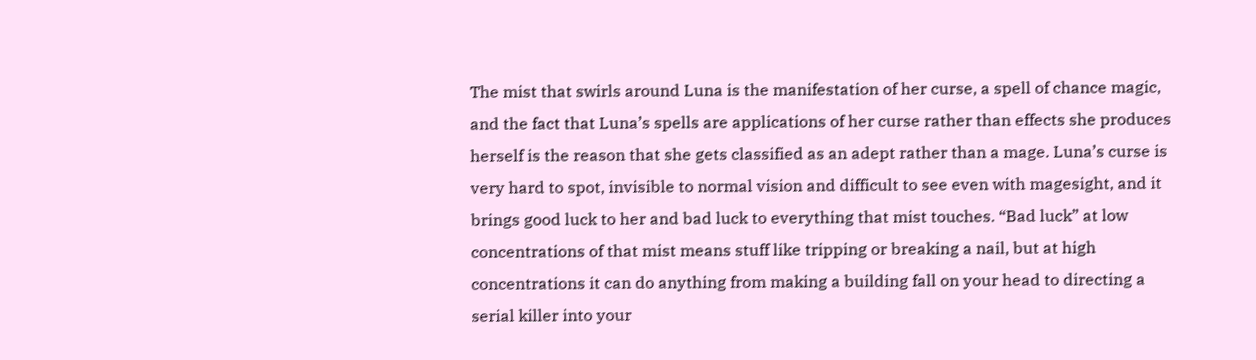The mist that swirls around Luna is the manifestation of her curse, a spell of chance magic, and the fact that Luna’s spells are applications of her curse rather than effects she produces herself is the reason that she gets classified as an adept rather than a mage. Luna’s curse is very hard to spot, invisible to normal vision and difficult to see even with magesight, and it brings good luck to her and bad luck to everything that mist touches. “Bad luck” at low concentrations of that mist means stuff like tripping or breaking a nail, but at high concentrations it can do anything from making a building fall on your head to directing a serial killer into your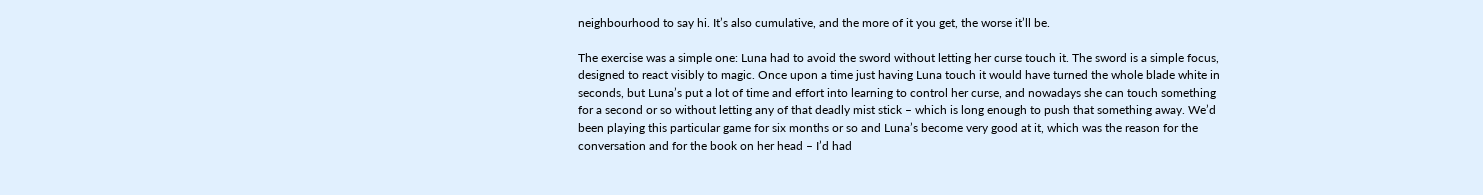neighbourhood to say hi. It’s also cumulative, and the more of it you get, the worse it’ll be.

The exercise was a simple one: Luna had to avoid the sword without letting her curse touch it. The sword is a simple focus, designed to react visibly to magic. Once upon a time just having Luna touch it would have turned the whole blade white in seconds, but Luna’s put a lot of time and effort into learning to control her curse, and nowadays she can touch something for a second or so without letting any of that deadly mist stick – which is long enough to push that something away. We’d been playing this particular game for six months or so and Luna’s become very good at it, which was the reason for the conversation and for the book on her head – I’d had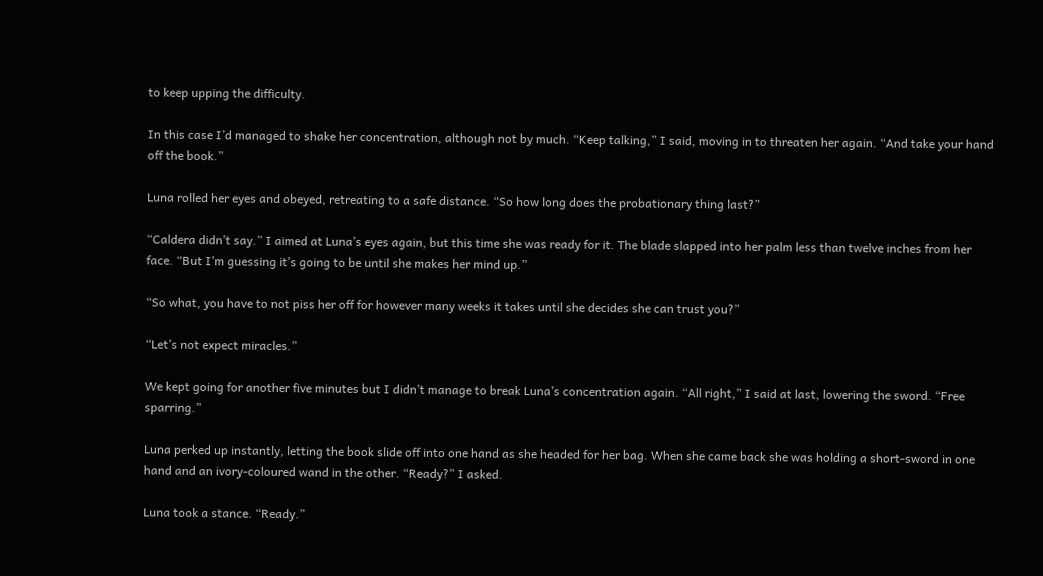to keep upping the difficulty.

In this case I’d managed to shake her concentration, although not by much. “Keep talking,” I said, moving in to threaten her again. “And take your hand off the book.”

Luna rolled her eyes and obeyed, retreating to a safe distance. “So how long does the probationary thing last?”

“Caldera didn’t say.” I aimed at Luna’s eyes again, but this time she was ready for it. The blade slapped into her palm less than twelve inches from her face. “But I’m guessing it’s going to be until she makes her mind up.”

“So what, you have to not piss her off for however many weeks it takes until she decides she can trust you?”

“Let’s not expect miracles.”

We kept going for another five minutes but I didn’t manage to break Luna’s concentration again. “All right,” I said at last, lowering the sword. “Free sparring.”

Luna perked up instantly, letting the book slide off into one hand as she headed for her bag. When she came back she was holding a short-sword in one hand and an ivory-coloured wand in the other. “Ready?” I asked.

Luna took a stance. “Ready.”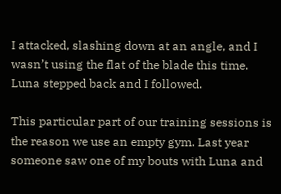I attacked, slashing down at an angle, and I wasn’t using the flat of the blade this time. Luna stepped back and I followed.

This particular part of our training sessions is the reason we use an empty gym. Last year someone saw one of my bouts with Luna and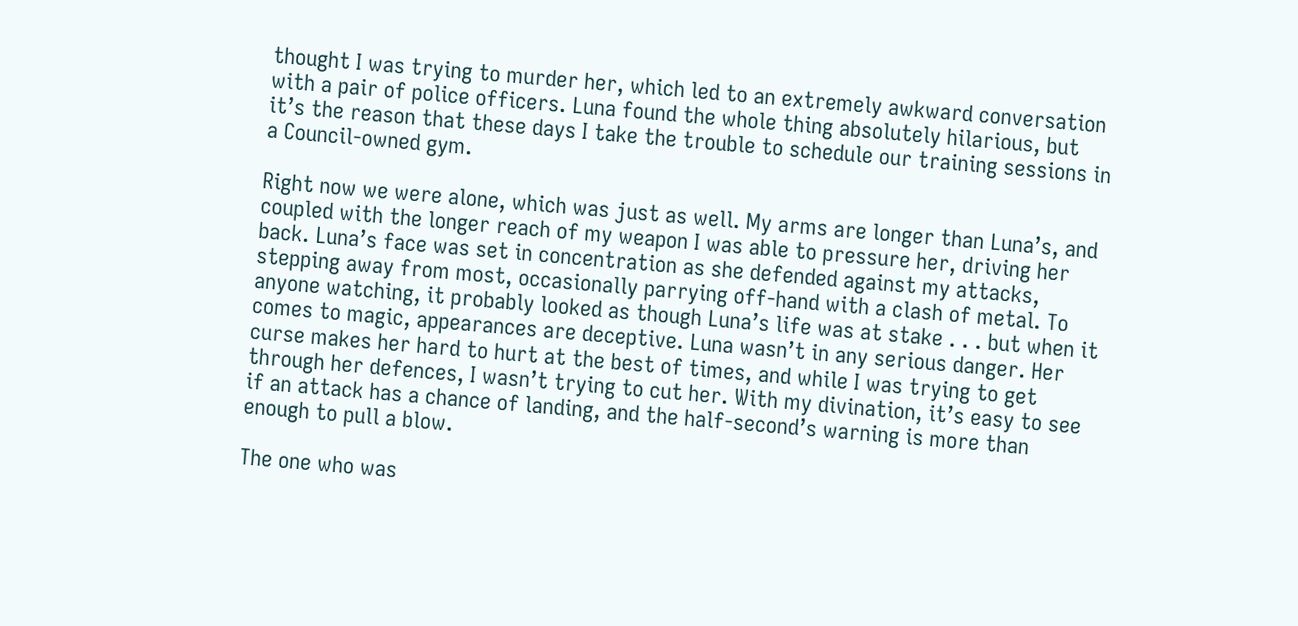thought I was trying to murder her, which led to an extremely awkward conversation with a pair of police officers. Luna found the whole thing absolutely hilarious, but it’s the reason that these days I take the trouble to schedule our training sessions in a Council-owned gym.

Right now we were alone, which was just as well. My arms are longer than Luna’s, and coupled with the longer reach of my weapon I was able to pressure her, driving her back. Luna’s face was set in concentration as she defended against my attacks, stepping away from most, occasionally parrying off-hand with a clash of metal. To anyone watching, it probably looked as though Luna’s life was at stake . . . but when it comes to magic, appearances are deceptive. Luna wasn’t in any serious danger. Her curse makes her hard to hurt at the best of times, and while I was trying to get through her defences, I wasn’t trying to cut her. With my divination, it’s easy to see if an attack has a chance of landing, and the half-second’s warning is more than enough to pull a blow.

The one who was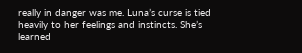really in danger was me. Luna’s curse is tied heavily to her feelings and instincts. She’s learned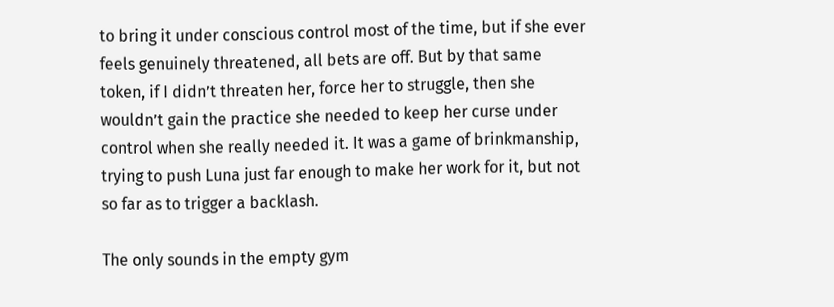to bring it under conscious control most of the time, but if she ever feels genuinely threatened, all bets are off. But by that same token, if I didn’t threaten her, force her to struggle, then she wouldn’t gain the practice she needed to keep her curse under control when she really needed it. It was a game of brinkmanship, trying to push Luna just far enough to make her work for it, but not so far as to trigger a backlash.

The only sounds in the empty gym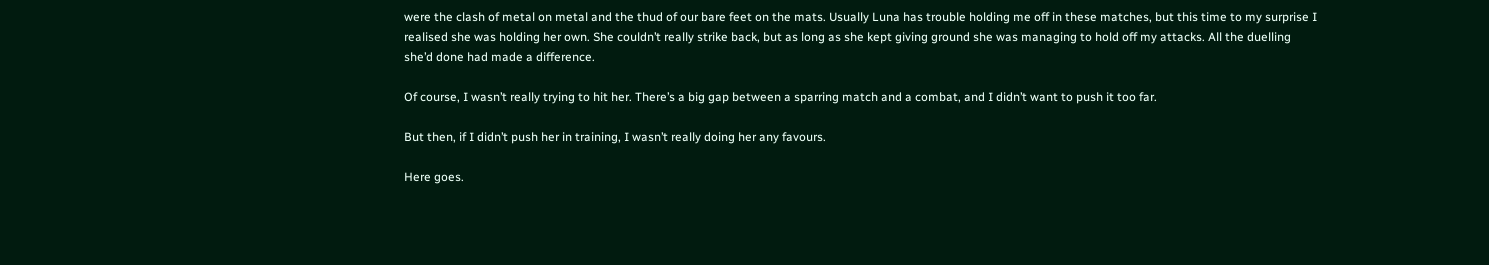were the clash of metal on metal and the thud of our bare feet on the mats. Usually Luna has trouble holding me off in these matches, but this time to my surprise I realised she was holding her own. She couldn’t really strike back, but as long as she kept giving ground she was managing to hold off my attacks. All the duelling she’d done had made a difference.

Of course, I wasn’t really trying to hit her. There’s a big gap between a sparring match and a combat, and I didn’t want to push it too far.

But then, if I didn’t push her in training, I wasn’t really doing her any favours.

Here goes.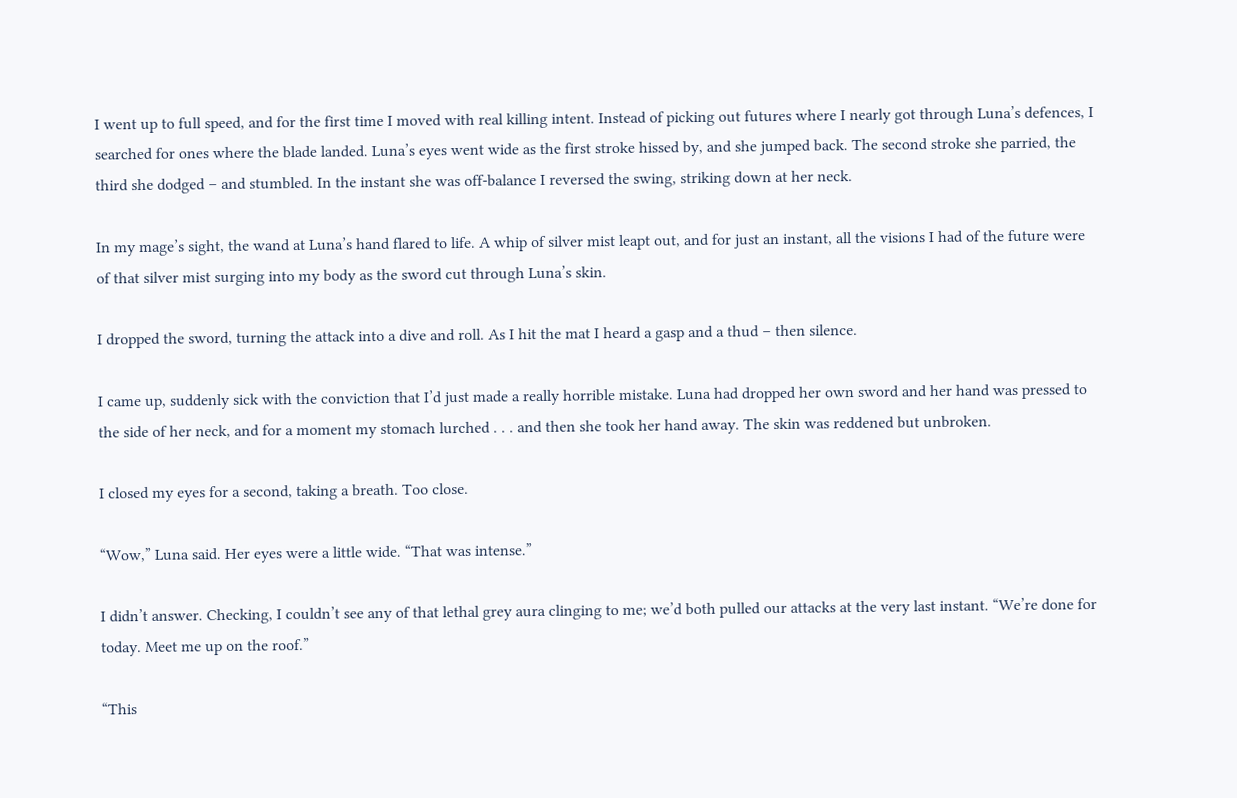I went up to full speed, and for the first time I moved with real killing intent. Instead of picking out futures where I nearly got through Luna’s defences, I searched for ones where the blade landed. Luna’s eyes went wide as the first stroke hissed by, and she jumped back. The second stroke she parried, the third she dodged – and stumbled. In the instant she was off-balance I reversed the swing, striking down at her neck.

In my mage’s sight, the wand at Luna’s hand flared to life. A whip of silver mist leapt out, and for just an instant, all the visions I had of the future were of that silver mist surging into my body as the sword cut through Luna’s skin.

I dropped the sword, turning the attack into a dive and roll. As I hit the mat I heard a gasp and a thud – then silence.

I came up, suddenly sick with the conviction that I’d just made a really horrible mistake. Luna had dropped her own sword and her hand was pressed to the side of her neck, and for a moment my stomach lurched . . . and then she took her hand away. The skin was reddened but unbroken.

I closed my eyes for a second, taking a breath. Too close.

“Wow,” Luna said. Her eyes were a little wide. “That was intense.”

I didn’t answer. Checking, I couldn’t see any of that lethal grey aura clinging to me; we’d both pulled our attacks at the very last instant. “We’re done for today. Meet me up on the roof.”

“This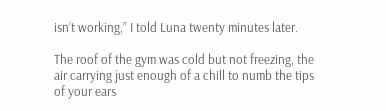isn’t working,” I told Luna twenty minutes later.

The roof of the gym was cold but not freezing, the air carrying just enough of a chill to numb the tips of your ears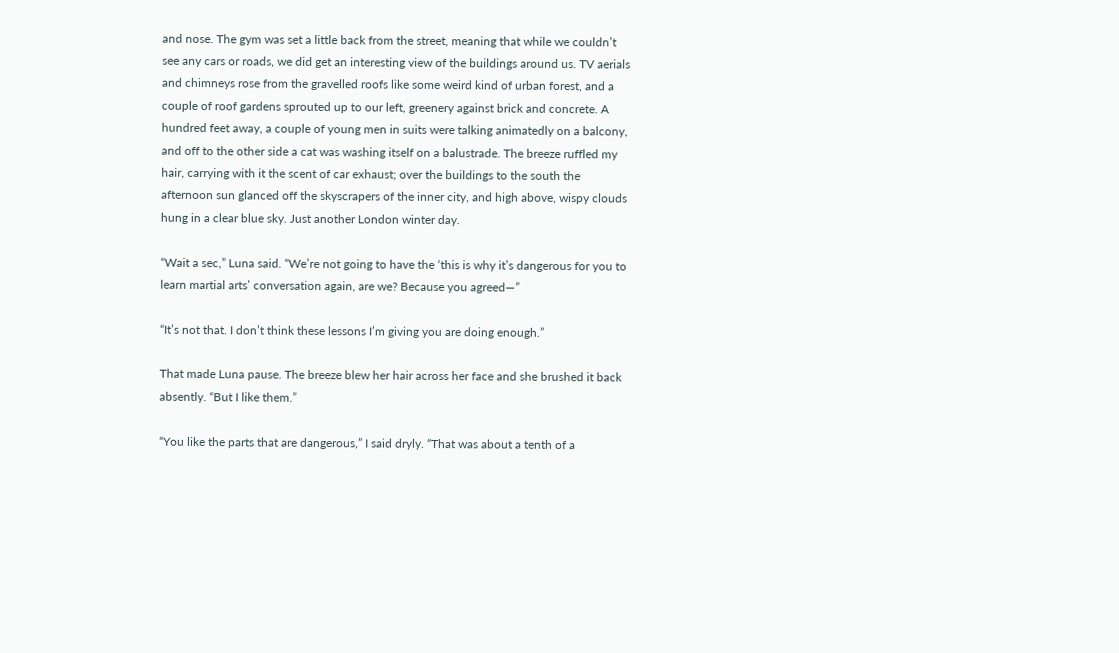and nose. The gym was set a little back from the street, meaning that while we couldn’t see any cars or roads, we did get an interesting view of the buildings around us. TV aerials and chimneys rose from the gravelled roofs like some weird kind of urban forest, and a couple of roof gardens sprouted up to our left, greenery against brick and concrete. A hundred feet away, a couple of young men in suits were talking animatedly on a balcony, and off to the other side a cat was washing itself on a balustrade. The breeze ruffled my hair, carrying with it the scent of car exhaust; over the buildings to the south the afternoon sun glanced off the skyscrapers of the inner city, and high above, wispy clouds hung in a clear blue sky. Just another London winter day.

“Wait a sec,” Luna said. “We’re not going to have the ‘this is why it’s dangerous for you to learn martial arts’ conversation again, are we? Because you agreed—”

“It’s not that. I don’t think these lessons I’m giving you are doing enough.”

That made Luna pause. The breeze blew her hair across her face and she brushed it back absently. “But I like them.”

“You like the parts that are dangerous,” I said dryly. “That was about a tenth of a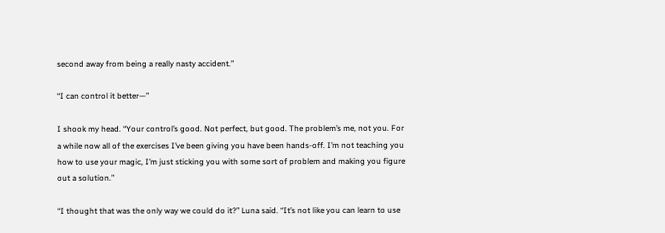second away from being a really nasty accident.”

“I can control it better—”

I shook my head. “Your control’s good. Not perfect, but good. The problem’s me, not you. For a while now all of the exercises I’ve been giving you have been hands-off. I’m not teaching you how to use your magic, I’m just sticking you with some sort of problem and making you figure out a solution.”

“I thought that was the only way we could do it?” Luna said. “It’s not like you can learn to use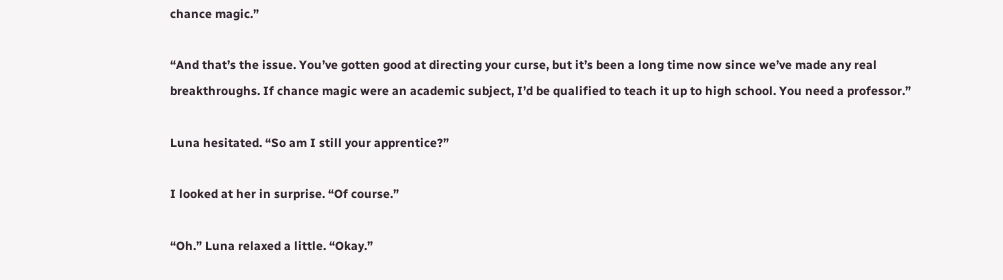chance magic.”

“And that’s the issue. You’ve gotten good at directing your curse, but it’s been a long time now since we’ve made any real breakthroughs. If chance magic were an academic subject, I’d be qualified to teach it up to high school. You need a professor.”

Luna hesitated. “So am I still your apprentice?”

I looked at her in surprise. “Of course.”

“Oh.” Luna relaxed a little. “Okay.”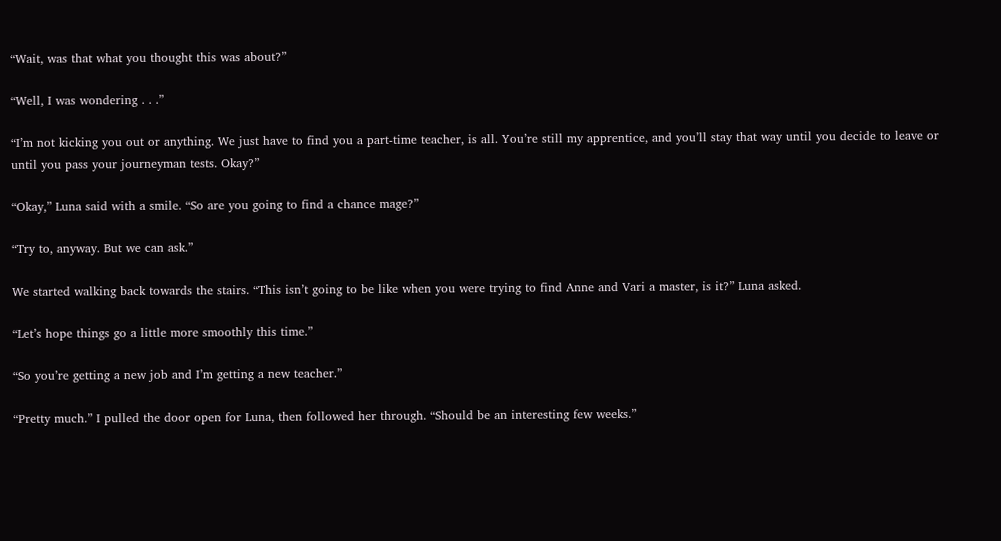“Wait, was that what you thought this was about?”

“Well, I was wondering . . .”

“I’m not kicking you out or anything. We just have to find you a part-time teacher, is all. You’re still my apprentice, and you’ll stay that way until you decide to leave or until you pass your journeyman tests. Okay?”

“Okay,” Luna said with a smile. “So are you going to find a chance mage?”

“Try to, anyway. But we can ask.”

We started walking back towards the stairs. “This isn’t going to be like when you were trying to find Anne and Vari a master, is it?” Luna asked.

“Let’s hope things go a little more smoothly this time.”

“So you’re getting a new job and I’m getting a new teacher.”

“Pretty much.” I pulled the door open for Luna, then followed her through. “Should be an interesting few weeks.”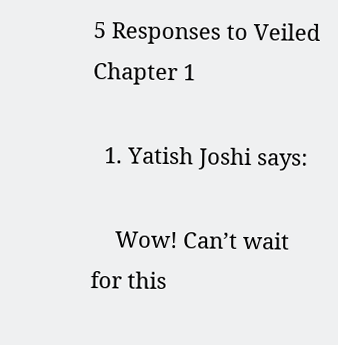5 Responses to Veiled Chapter 1

  1. Yatish Joshi says:

    Wow! Can’t wait for this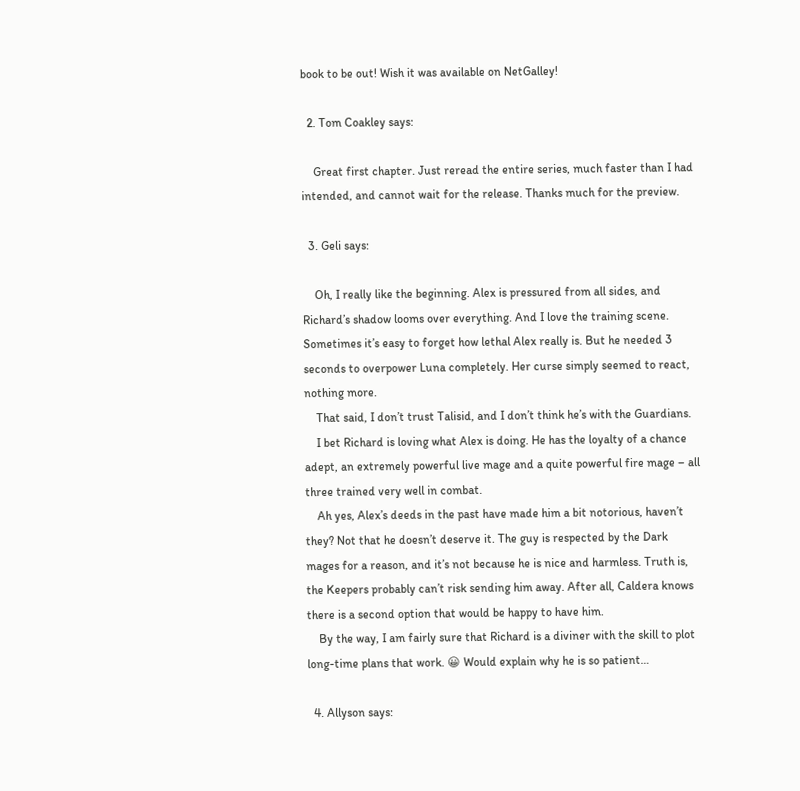book to be out! Wish it was available on NetGalley!

  2. Tom Coakley says:

    Great first chapter. Just reread the entire series, much faster than I had intended, and cannot wait for the release. Thanks much for the preview.

  3. Geli says:

    Oh, I really like the beginning. Alex is pressured from all sides, and Richard’s shadow looms over everything. And I love the training scene. Sometimes it’s easy to forget how lethal Alex really is. But he needed 3 seconds to overpower Luna completely. Her curse simply seemed to react, nothing more.
    That said, I don’t trust Talisid, and I don’t think he’s with the Guardians.
    I bet Richard is loving what Alex is doing. He has the loyalty of a chance adept, an extremely powerful live mage and a quite powerful fire mage – all three trained very well in combat.
    Ah yes, Alex’s deeds in the past have made him a bit notorious, haven’t they? Not that he doesn’t deserve it. The guy is respected by the Dark mages for a reason, and it’s not because he is nice and harmless. Truth is, the Keepers probably can’t risk sending him away. After all, Caldera knows there is a second option that would be happy to have him.
    By the way, I am fairly sure that Richard is a diviner with the skill to plot long-time plans that work. 😀 Would explain why he is so patient…

  4. Allyson says: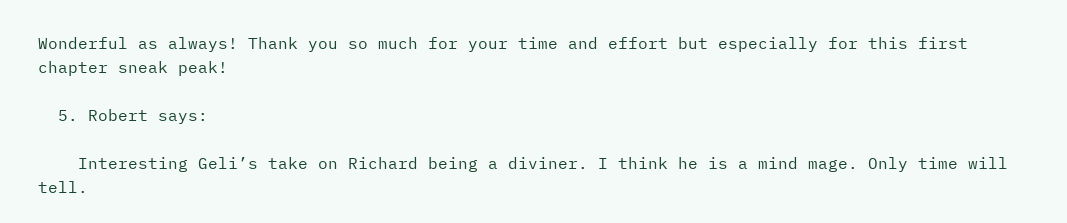Wonderful as always! Thank you so much for your time and effort but especially for this first chapter sneak peak!

  5. Robert says:

    Interesting Geli’s take on Richard being a diviner. I think he is a mind mage. Only time will tell.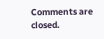Comments are closed.